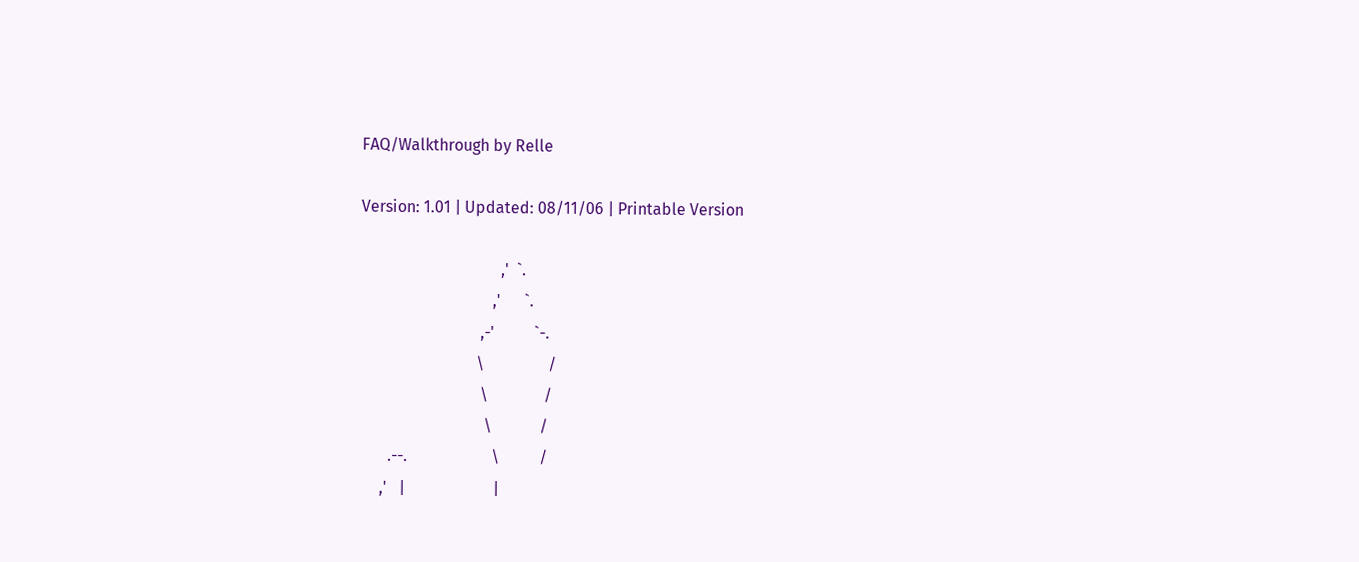FAQ/Walkthrough by Relle

Version: 1.01 | Updated: 08/11/06 | Printable Version

                                   ,'  `.
                                 ,'      `.
                              ,-'          `-.
                             \                /
                              \              /
                               \            /
       .--.                     \          /
     ,'   |                      |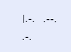|.-.    .--.                 .-.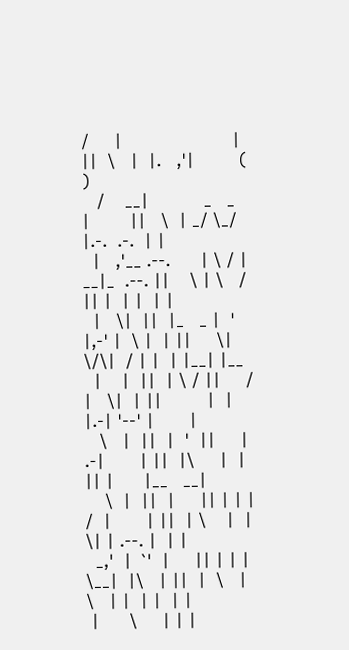/     |                      |        ||  \   |  |.   ,'|         (   )
   /    __|           _   _      |        ||   \  | _/ \_/  |.-.  .-.  | |
  |   ,'__ .--.      | \ / |   __|_  .--. ||    \ | \   /   || |  | |  | |
  |   \|  ||  |_   _ |  '  |,-' |  \ |  | ||     \|  \/\|  / | |  | |__| |__
  |    |  ||  | \ / ||     /    |   \|  | ||         |  | |.-| '--' |       |
   \   |  ||  |  '  ||     |  .-|       | ||  |\     |  | || |      |__   __|
    \  |  ||  |     || | | | /  |       | ||  | \    |  | \| | .--. |  | |
  _,'  |  `'  |     || | | | \__|  |\   | ||  |  \   |   \   | |  | |  | |
 |      \     | | |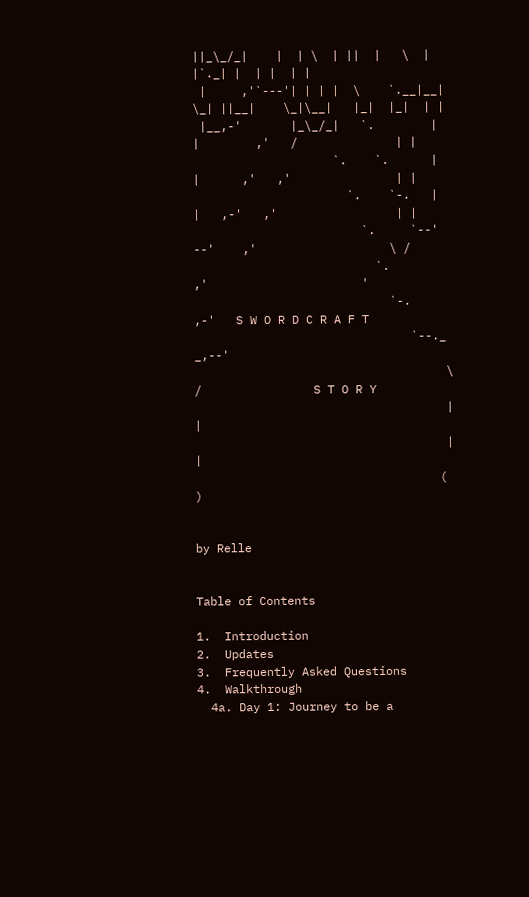||_\_/_|    |  | \  | ||  |   \  |   |`._| |  | |  | |
 |     ,'`---'| | | |  \    `.__|__|  \_| ||__|    \_|\__|   |_|  |_|  | |
 |__,-'       |_\_/_|   `.        |       |        ,'   /              | |
                    `.    `.      |       |      ,'   ,'               | |
                      `.    `-.   |       |   ,-'   ,'                 | |
                        `.     `--'       --'    ,'                   \ /
                          `.                    ,'                      '
                            `-.              ,-'   S W O R D C R A F T
                               `--._    _,--'
                                    \  /                S T O R Y
                                    |  |
                                    |  |
                                   (    )


by Relle


Table of Contents

1.  Introduction
2.  Updates
3.  Frequently Asked Questions
4.  Walkthrough
  4a. Day 1: Journey to be a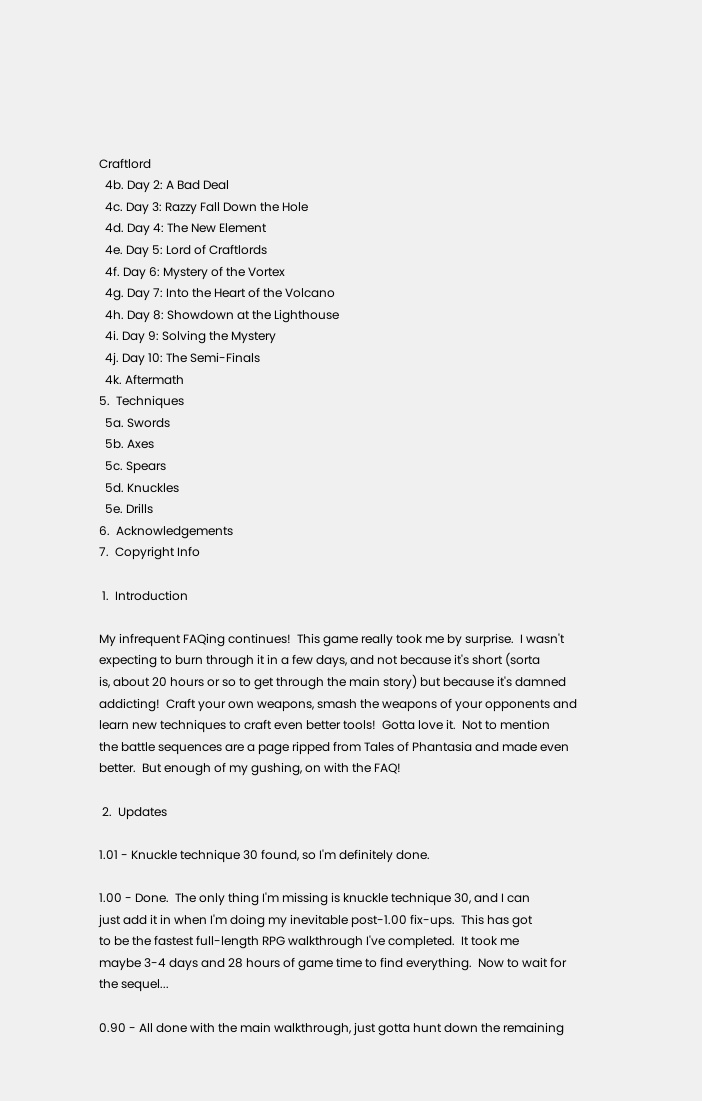Craftlord
  4b. Day 2: A Bad Deal
  4c. Day 3: Razzy Fall Down the Hole
  4d. Day 4: The New Element
  4e. Day 5: Lord of Craftlords
  4f. Day 6: Mystery of the Vortex
  4g. Day 7: Into the Heart of the Volcano
  4h. Day 8: Showdown at the Lighthouse
  4i. Day 9: Solving the Mystery
  4j. Day 10: The Semi-Finals
  4k. Aftermath
5.  Techniques
  5a. Swords
  5b. Axes
  5c. Spears
  5d. Knuckles
  5e. Drills
6.  Acknowledgements
7.  Copyright Info

 1.  Introduction

My infrequent FAQing continues!  This game really took me by surprise.  I wasn't
expecting to burn through it in a few days, and not because it's short (sorta
is, about 20 hours or so to get through the main story) but because it's damned
addicting!  Craft your own weapons, smash the weapons of your opponents and
learn new techniques to craft even better tools!  Gotta love it.  Not to mention
the battle sequences are a page ripped from Tales of Phantasia and made even
better.  But enough of my gushing, on with the FAQ!

 2.  Updates

1.01 - Knuckle technique 30 found, so I'm definitely done.

1.00 - Done.  The only thing I'm missing is knuckle technique 30, and I can
just add it in when I'm doing my inevitable post-1.00 fix-ups.  This has got
to be the fastest full-length RPG walkthrough I've completed.  It took me
maybe 3-4 days and 28 hours of game time to find everything.  Now to wait for
the sequel...

0.90 - All done with the main walkthrough, just gotta hunt down the remaining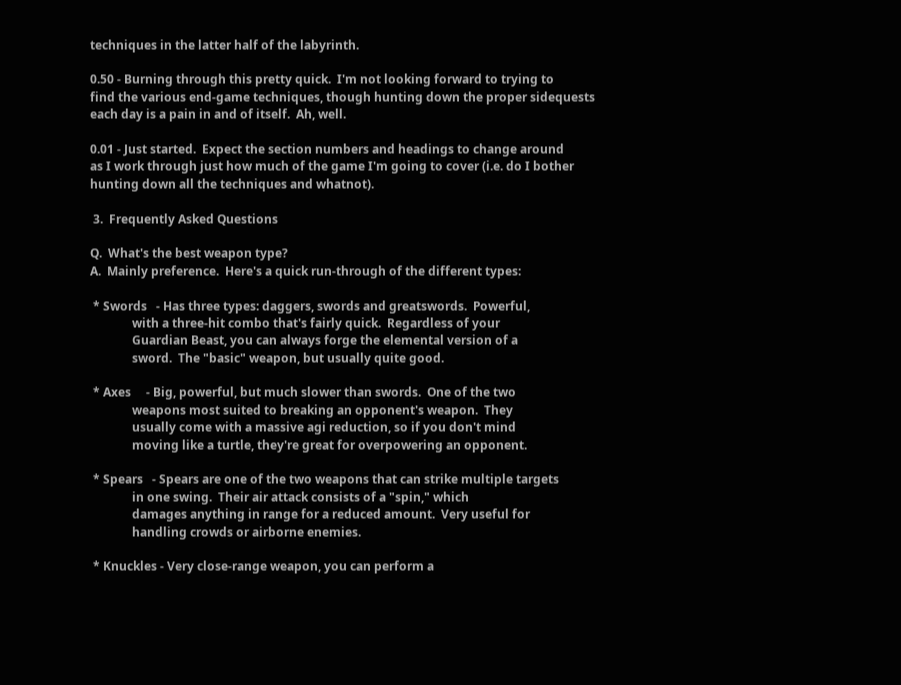techniques in the latter half of the labyrinth.

0.50 - Burning through this pretty quick.  I'm not looking forward to trying to
find the various end-game techniques, though hunting down the proper sidequests
each day is a pain in and of itself.  Ah, well.

0.01 - Just started.  Expect the section numbers and headings to change around
as I work through just how much of the game I'm going to cover (i.e. do I bother
hunting down all the techniques and whatnot).

 3.  Frequently Asked Questions

Q.  What's the best weapon type?
A.  Mainly preference.  Here's a quick run-through of the different types:

 * Swords   - Has three types: daggers, swords and greatswords.  Powerful,
              with a three-hit combo that's fairly quick.  Regardless of your
              Guardian Beast, you can always forge the elemental version of a
              sword.  The "basic" weapon, but usually quite good.

 * Axes     - Big, powerful, but much slower than swords.  One of the two
              weapons most suited to breaking an opponent's weapon.  They
              usually come with a massive agi reduction, so if you don't mind
              moving like a turtle, they're great for overpowering an opponent.

 * Spears   - Spears are one of the two weapons that can strike multiple targets
              in one swing.  Their air attack consists of a "spin," which
              damages anything in range for a reduced amount.  Very useful for
              handling crowds or airborne enemies.

 * Knuckles - Very close-range weapon, you can perform a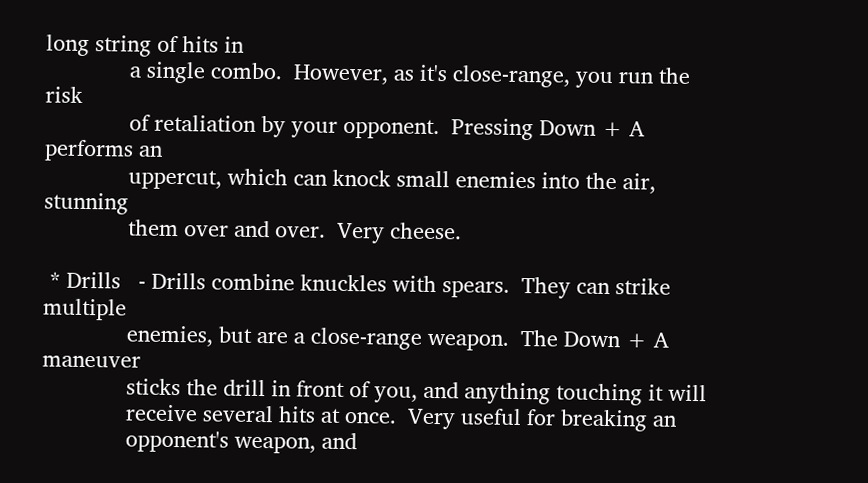long string of hits in
              a single combo.  However, as it's close-range, you run the risk
              of retaliation by your opponent.  Pressing Down + A performs an
              uppercut, which can knock small enemies into the air, stunning
              them over and over.  Very cheese.

 * Drills   - Drills combine knuckles with spears.  They can strike multiple
              enemies, but are a close-range weapon.  The Down + A maneuver
              sticks the drill in front of you, and anything touching it will
              receive several hits at once.  Very useful for breaking an
              opponent's weapon, and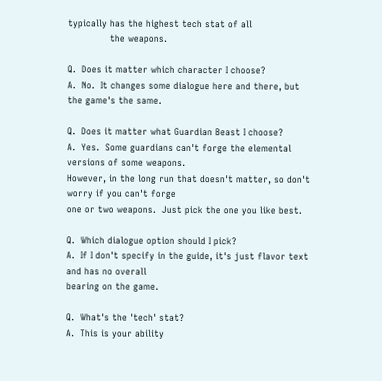typically has the highest tech stat of all
              the weapons.

Q.  Does it matter which character I choose?
A.  No.  It changes some dialogue here and there, but the game's the same.

Q.  Does it matter what Guardian Beast I choose?
A.  Yes.  Some guardians can't forge the elemental versions of some weapons.
However, in the long run that doesn't matter, so don't worry if you can't forge
one or two weapons.  Just pick the one you like best.

Q.  Which dialogue option should I pick?
A.  If I don't specify in the guide, it's just flavor text and has no overall
bearing on the game.

Q.  What's the 'tech' stat?
A.  This is your ability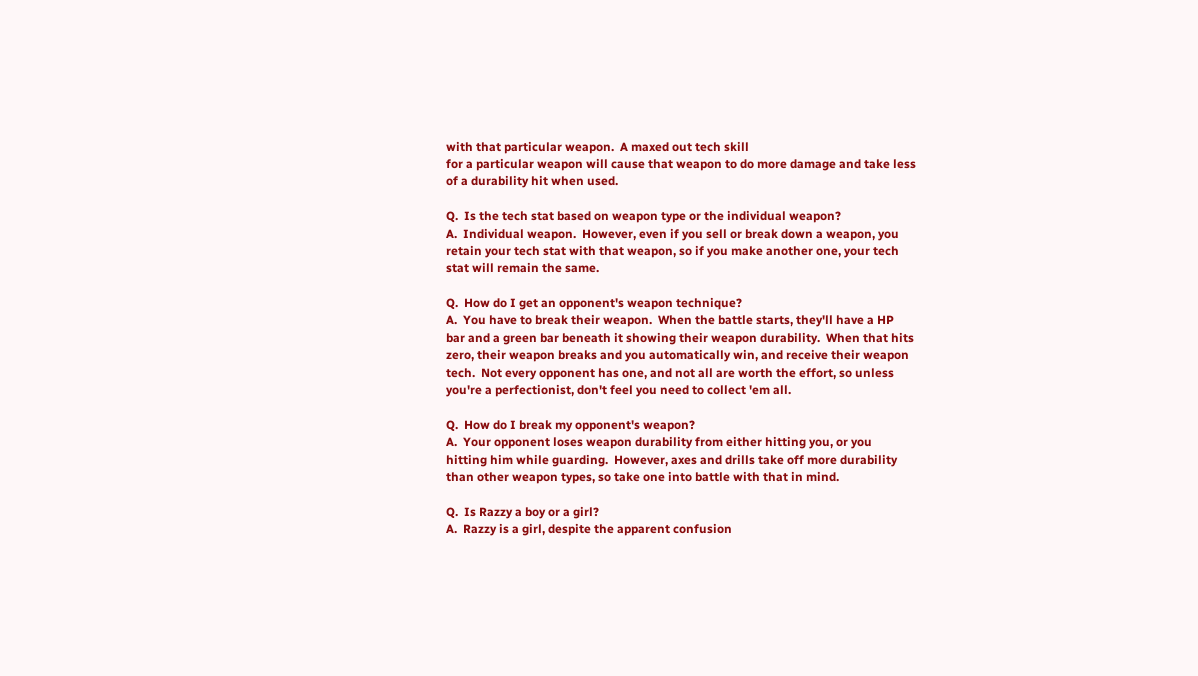with that particular weapon.  A maxed out tech skill
for a particular weapon will cause that weapon to do more damage and take less
of a durability hit when used.

Q.  Is the tech stat based on weapon type or the individual weapon?
A.  Individual weapon.  However, even if you sell or break down a weapon, you
retain your tech stat with that weapon, so if you make another one, your tech
stat will remain the same.

Q.  How do I get an opponent's weapon technique?
A.  You have to break their weapon.  When the battle starts, they'll have a HP
bar and a green bar beneath it showing their weapon durability.  When that hits
zero, their weapon breaks and you automatically win, and receive their weapon
tech.  Not every opponent has one, and not all are worth the effort, so unless
you're a perfectionist, don't feel you need to collect 'em all.

Q.  How do I break my opponent's weapon?
A.  Your opponent loses weapon durability from either hitting you, or you
hitting him while guarding.  However, axes and drills take off more durability
than other weapon types, so take one into battle with that in mind.

Q.  Is Razzy a boy or a girl?
A.  Razzy is a girl, despite the apparent confusion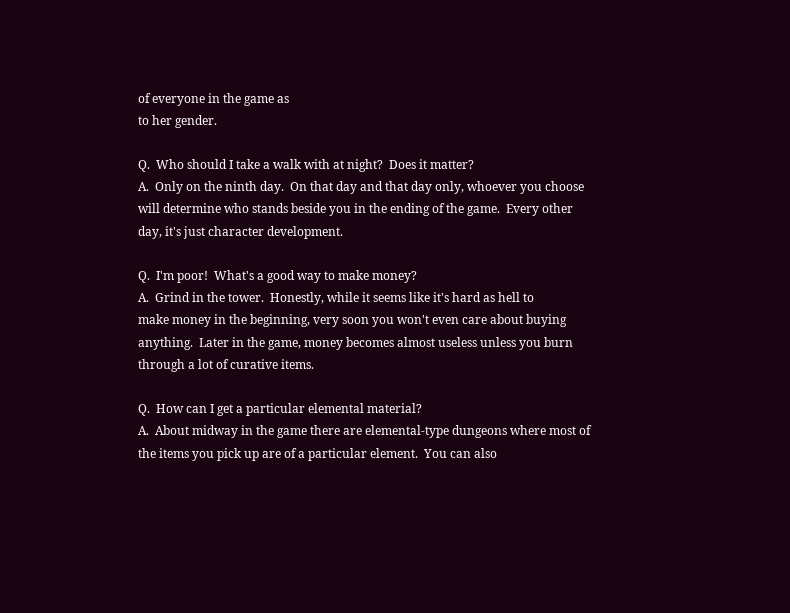of everyone in the game as
to her gender.

Q.  Who should I take a walk with at night?  Does it matter?
A.  Only on the ninth day.  On that day and that day only, whoever you choose
will determine who stands beside you in the ending of the game.  Every other
day, it's just character development.

Q.  I'm poor!  What's a good way to make money?
A.  Grind in the tower.  Honestly, while it seems like it's hard as hell to
make money in the beginning, very soon you won't even care about buying
anything.  Later in the game, money becomes almost useless unless you burn
through a lot of curative items.

Q.  How can I get a particular elemental material?
A.  About midway in the game there are elemental-type dungeons where most of
the items you pick up are of a particular element.  You can also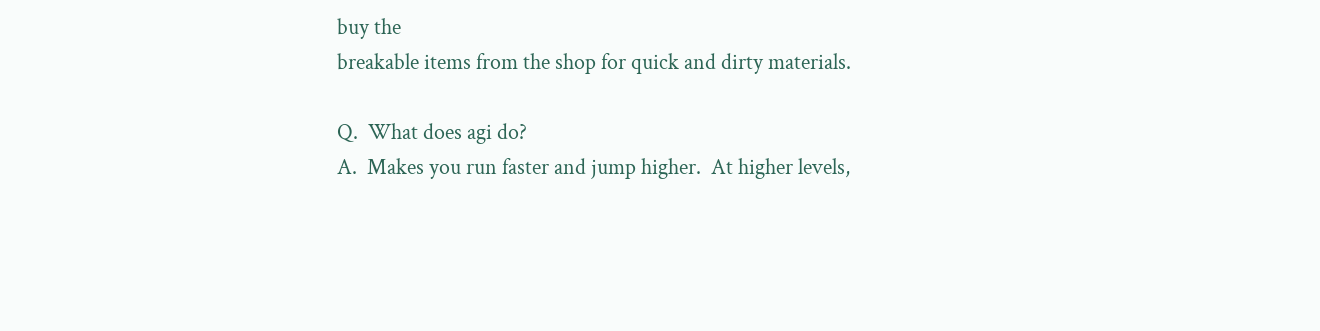buy the
breakable items from the shop for quick and dirty materials.

Q.  What does agi do?
A.  Makes you run faster and jump higher.  At higher levels,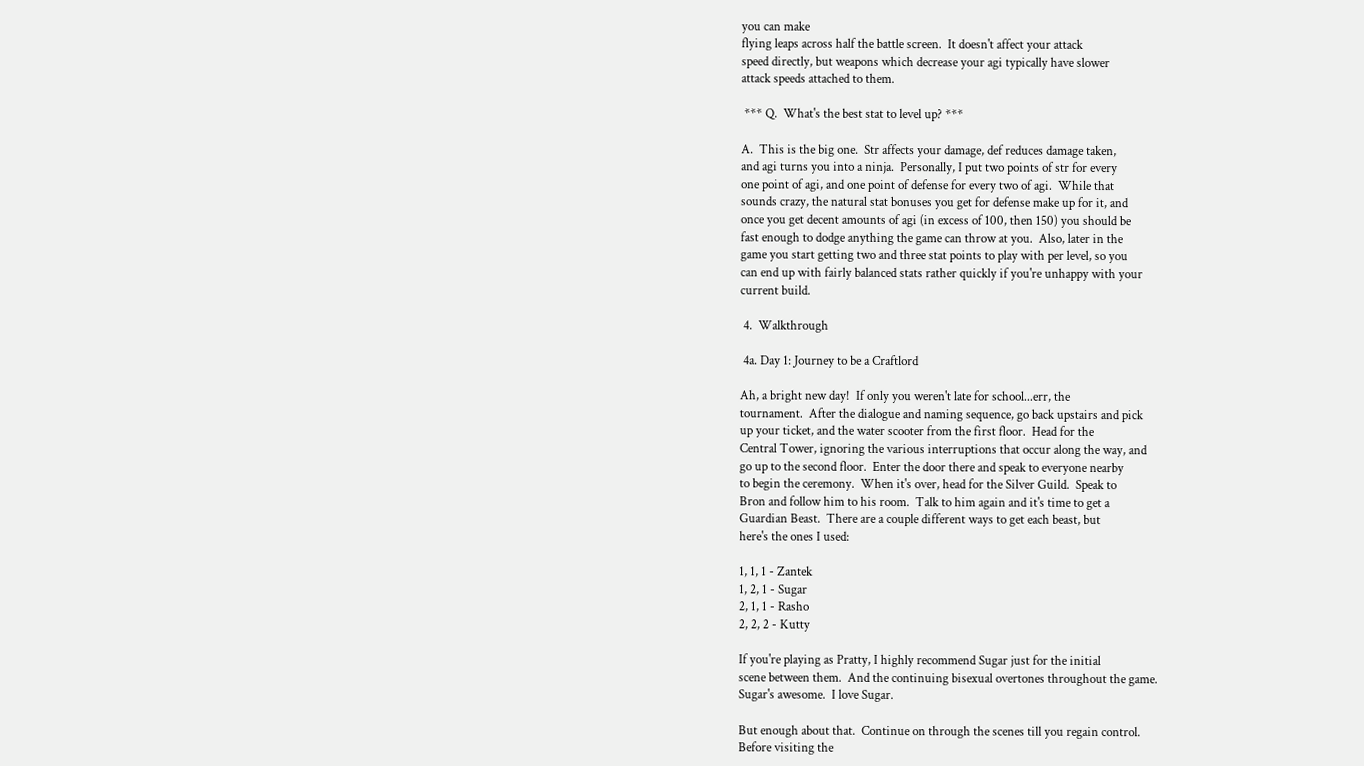you can make
flying leaps across half the battle screen.  It doesn't affect your attack
speed directly, but weapons which decrease your agi typically have slower
attack speeds attached to them.

 *** Q.  What's the best stat to level up? ***

A.  This is the big one.  Str affects your damage, def reduces damage taken,
and agi turns you into a ninja.  Personally, I put two points of str for every
one point of agi, and one point of defense for every two of agi.  While that
sounds crazy, the natural stat bonuses you get for defense make up for it, and
once you get decent amounts of agi (in excess of 100, then 150) you should be
fast enough to dodge anything the game can throw at you.  Also, later in the
game you start getting two and three stat points to play with per level, so you
can end up with fairly balanced stats rather quickly if you're unhappy with your
current build.

 4.  Walkthrough

 4a. Day 1: Journey to be a Craftlord

Ah, a bright new day!  If only you weren't late for school...err, the
tournament.  After the dialogue and naming sequence, go back upstairs and pick
up your ticket, and the water scooter from the first floor.  Head for the
Central Tower, ignoring the various interruptions that occur along the way, and
go up to the second floor.  Enter the door there and speak to everyone nearby
to begin the ceremony.  When it's over, head for the Silver Guild.  Speak to
Bron and follow him to his room.  Talk to him again and it's time to get a
Guardian Beast.  There are a couple different ways to get each beast, but
here's the ones I used:

1, 1, 1 - Zantek
1, 2, 1 - Sugar
2, 1, 1 - Rasho
2, 2, 2 - Kutty

If you're playing as Pratty, I highly recommend Sugar just for the initial
scene between them.  And the continuing bisexual overtones throughout the game.
Sugar's awesome.  I love Sugar.

But enough about that.  Continue on through the scenes till you regain control.
Before visiting the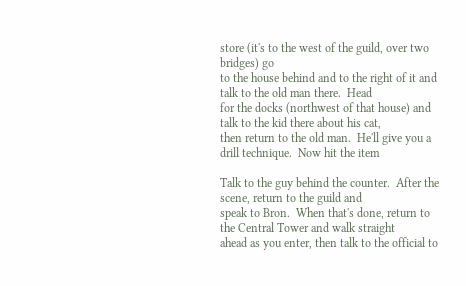store (it's to the west of the guild, over two bridges) go
to the house behind and to the right of it and talk to the old man there.  Head
for the docks (northwest of that house) and talk to the kid there about his cat,
then return to the old man.  He'll give you a drill technique.  Now hit the item

Talk to the guy behind the counter.  After the scene, return to the guild and
speak to Bron.  When that's done, return to the Central Tower and walk straight
ahead as you enter, then talk to the official to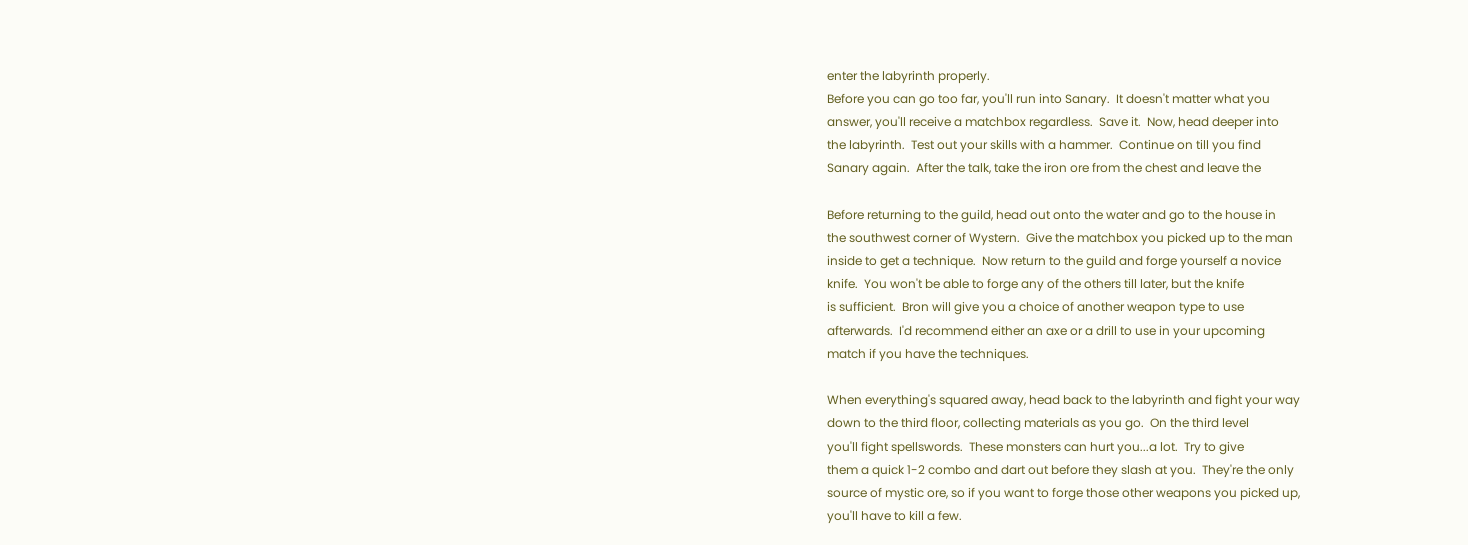enter the labyrinth properly.
Before you can go too far, you'll run into Sanary.  It doesn't matter what you
answer, you'll receive a matchbox regardless.  Save it.  Now, head deeper into
the labyrinth.  Test out your skills with a hammer.  Continue on till you find
Sanary again.  After the talk, take the iron ore from the chest and leave the

Before returning to the guild, head out onto the water and go to the house in
the southwest corner of Wystern.  Give the matchbox you picked up to the man
inside to get a technique.  Now return to the guild and forge yourself a novice
knife.  You won't be able to forge any of the others till later, but the knife
is sufficient.  Bron will give you a choice of another weapon type to use
afterwards.  I'd recommend either an axe or a drill to use in your upcoming
match if you have the techniques.

When everything's squared away, head back to the labyrinth and fight your way
down to the third floor, collecting materials as you go.  On the third level
you'll fight spellswords.  These monsters can hurt you...a lot.  Try to give
them a quick 1-2 combo and dart out before they slash at you.  They're the only
source of mystic ore, so if you want to forge those other weapons you picked up,
you'll have to kill a few.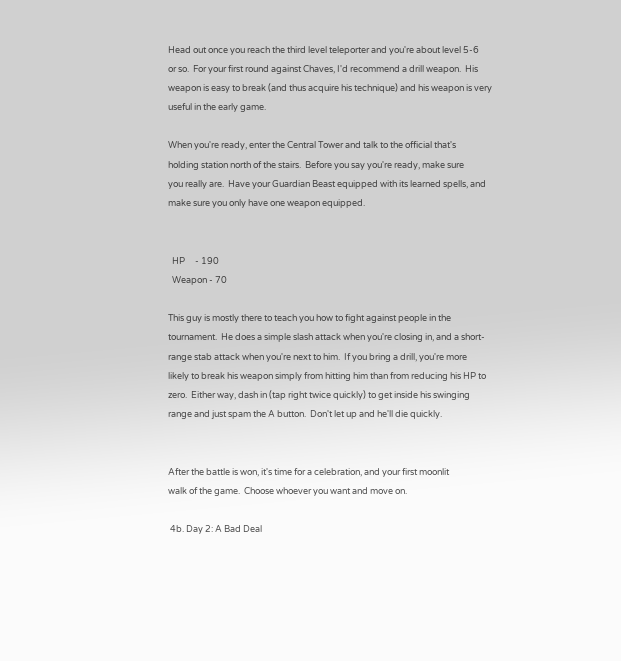Head out once you reach the third level teleporter and you're about level 5-6
or so.  For your first round against Chaves, I'd recommend a drill weapon.  His
weapon is easy to break (and thus acquire his technique) and his weapon is very
useful in the early game.

When you're ready, enter the Central Tower and talk to the official that's
holding station north of the stairs.  Before you say you're ready, make sure
you really are.  Have your Guardian Beast equipped with its learned spells, and
make sure you only have one weapon equipped.


  HP     - 190
  Weapon - 70

This guy is mostly there to teach you how to fight against people in the
tournament.  He does a simple slash attack when you're closing in, and a short-
range stab attack when you're next to him.  If you bring a drill, you're more
likely to break his weapon simply from hitting him than from reducing his HP to
zero.  Either way, dash in (tap right twice quickly) to get inside his swinging
range and just spam the A button.  Don't let up and he'll die quickly.


After the battle is won, it's time for a celebration, and your first moonlit
walk of the game.  Choose whoever you want and move on.

 4b. Day 2: A Bad Deal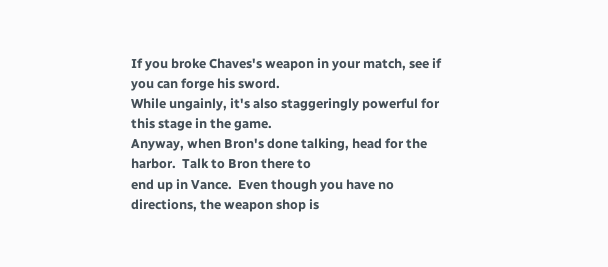If you broke Chaves's weapon in your match, see if you can forge his sword.
While ungainly, it's also staggeringly powerful for this stage in the game.
Anyway, when Bron's done talking, head for the harbor.  Talk to Bron there to
end up in Vance.  Even though you have no directions, the weapon shop is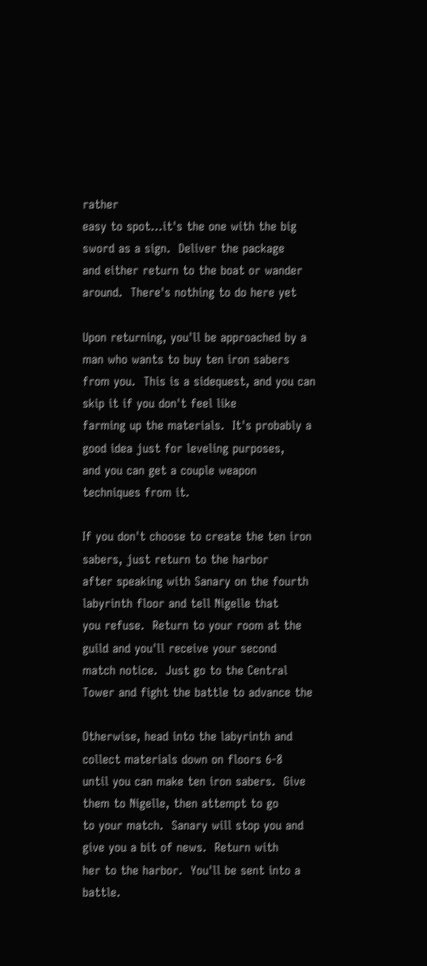rather
easy to spot...it's the one with the big sword as a sign.  Deliver the package
and either return to the boat or wander around.  There's nothing to do here yet

Upon returning, you'll be approached by a man who wants to buy ten iron sabers
from you.  This is a sidequest, and you can skip it if you don't feel like
farming up the materials.  It's probably a good idea just for leveling purposes,
and you can get a couple weapon techniques from it.

If you don't choose to create the ten iron sabers, just return to the harbor
after speaking with Sanary on the fourth labyrinth floor and tell Nigelle that
you refuse.  Return to your room at the guild and you'll receive your second
match notice.  Just go to the Central Tower and fight the battle to advance the

Otherwise, head into the labyrinth and collect materials down on floors 6-8
until you can make ten iron sabers.  Give them to Nigelle, then attempt to go
to your match.  Sanary will stop you and give you a bit of news.  Return with
her to the harbor.  You'll be sent into a battle.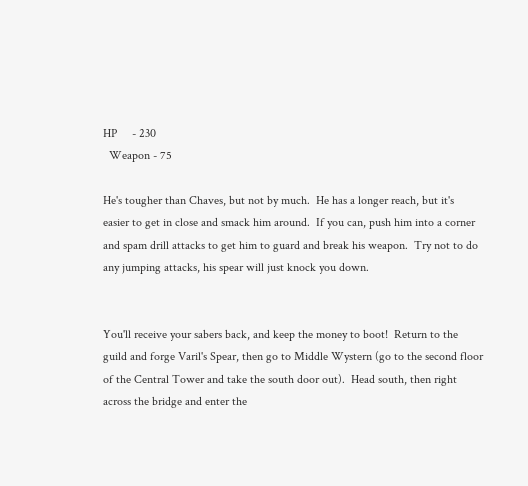HP     - 230
  Weapon - 75

He's tougher than Chaves, but not by much.  He has a longer reach, but it's
easier to get in close and smack him around.  If you can, push him into a corner
and spam drill attacks to get him to guard and break his weapon.  Try not to do
any jumping attacks, his spear will just knock you down.


You'll receive your sabers back, and keep the money to boot!  Return to the
guild and forge Varil's Spear, then go to Middle Wystern (go to the second floor
of the Central Tower and take the south door out).  Head south, then right
across the bridge and enter the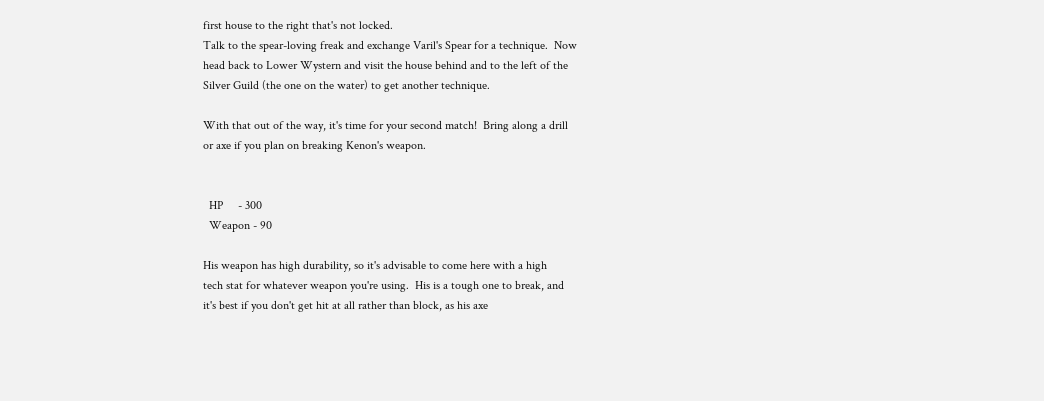first house to the right that's not locked.
Talk to the spear-loving freak and exchange Varil's Spear for a technique.  Now
head back to Lower Wystern and visit the house behind and to the left of the
Silver Guild (the one on the water) to get another technique.

With that out of the way, it's time for your second match!  Bring along a drill
or axe if you plan on breaking Kenon's weapon.


  HP     - 300
  Weapon - 90

His weapon has high durability, so it's advisable to come here with a high
tech stat for whatever weapon you're using.  His is a tough one to break, and
it's best if you don't get hit at all rather than block, as his axe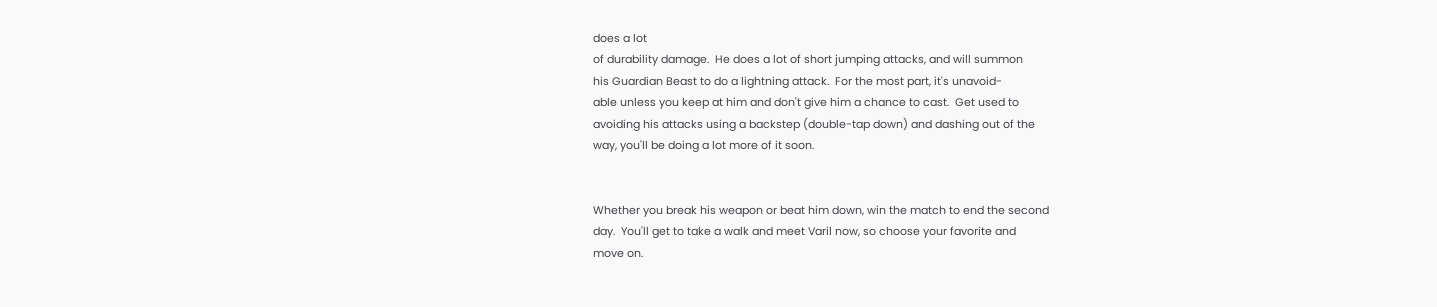does a lot
of durability damage.  He does a lot of short jumping attacks, and will summon
his Guardian Beast to do a lightning attack.  For the most part, it's unavoid-
able unless you keep at him and don't give him a chance to cast.  Get used to
avoiding his attacks using a backstep (double-tap down) and dashing out of the
way, you'll be doing a lot more of it soon.


Whether you break his weapon or beat him down, win the match to end the second
day.  You'll get to take a walk and meet Varil now, so choose your favorite and
move on.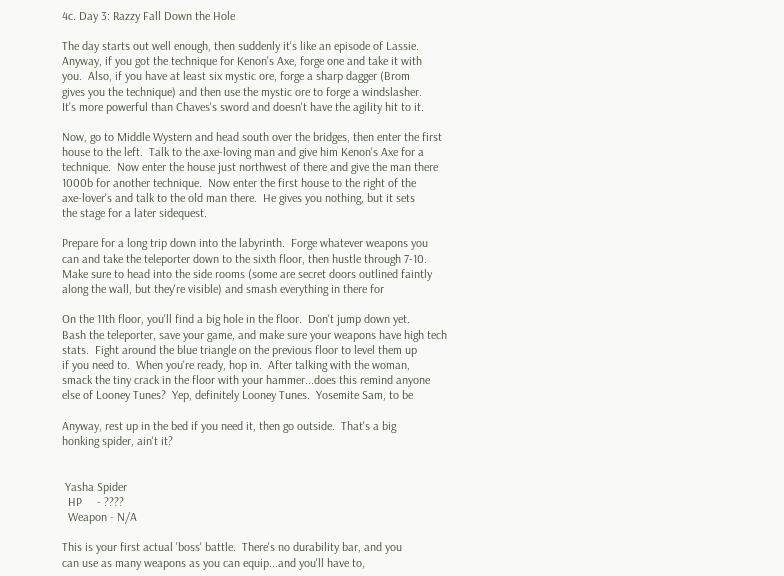4c. Day 3: Razzy Fall Down the Hole

The day starts out well enough, then suddenly it's like an episode of Lassie.
Anyway, if you got the technique for Kenon's Axe, forge one and take it with
you.  Also, if you have at least six mystic ore, forge a sharp dagger (Brom
gives you the technique) and then use the mystic ore to forge a windslasher.
It's more powerful than Chaves's sword and doesn't have the agility hit to it.

Now, go to Middle Wystern and head south over the bridges, then enter the first
house to the left.  Talk to the axe-loving man and give him Kenon's Axe for a
technique.  Now enter the house just northwest of there and give the man there
1000b for another technique.  Now enter the first house to the right of the
axe-lover's and talk to the old man there.  He gives you nothing, but it sets
the stage for a later sidequest.

Prepare for a long trip down into the labyrinth.  Forge whatever weapons you
can and take the teleporter down to the sixth floor, then hustle through 7-10.
Make sure to head into the side rooms (some are secret doors outlined faintly
along the wall, but they're visible) and smash everything in there for

On the 11th floor, you'll find a big hole in the floor.  Don't jump down yet.
Bash the teleporter, save your game, and make sure your weapons have high tech
stats.  Fight around the blue triangle on the previous floor to level them up
if you need to.  When you're ready, hop in.  After talking with the woman,
smack the tiny crack in the floor with your hammer...does this remind anyone
else of Looney Tunes?  Yep, definitely Looney Tunes.  Yosemite Sam, to be

Anyway, rest up in the bed if you need it, then go outside.  That's a big
honking spider, ain't it?


 Yasha Spider
  HP     - ????
  Weapon - N/A

This is your first actual 'boss' battle.  There's no durability bar, and you
can use as many weapons as you can equip...and you'll have to,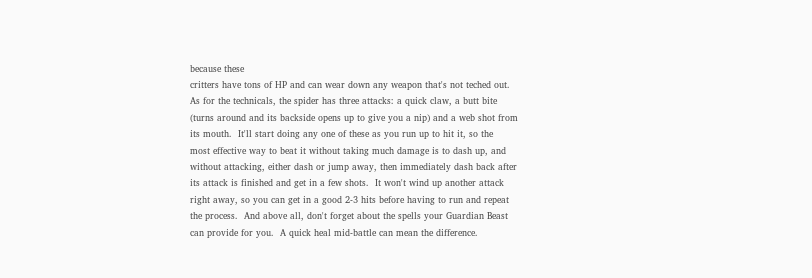because these
critters have tons of HP and can wear down any weapon that's not teched out.
As for the technicals, the spider has three attacks: a quick claw, a butt bite
(turns around and its backside opens up to give you a nip) and a web shot from
its mouth.  It'll start doing any one of these as you run up to hit it, so the
most effective way to beat it without taking much damage is to dash up, and
without attacking, either dash or jump away, then immediately dash back after
its attack is finished and get in a few shots.  It won't wind up another attack
right away, so you can get in a good 2-3 hits before having to run and repeat
the process.  And above all, don't forget about the spells your Guardian Beast
can provide for you.  A quick heal mid-battle can mean the difference.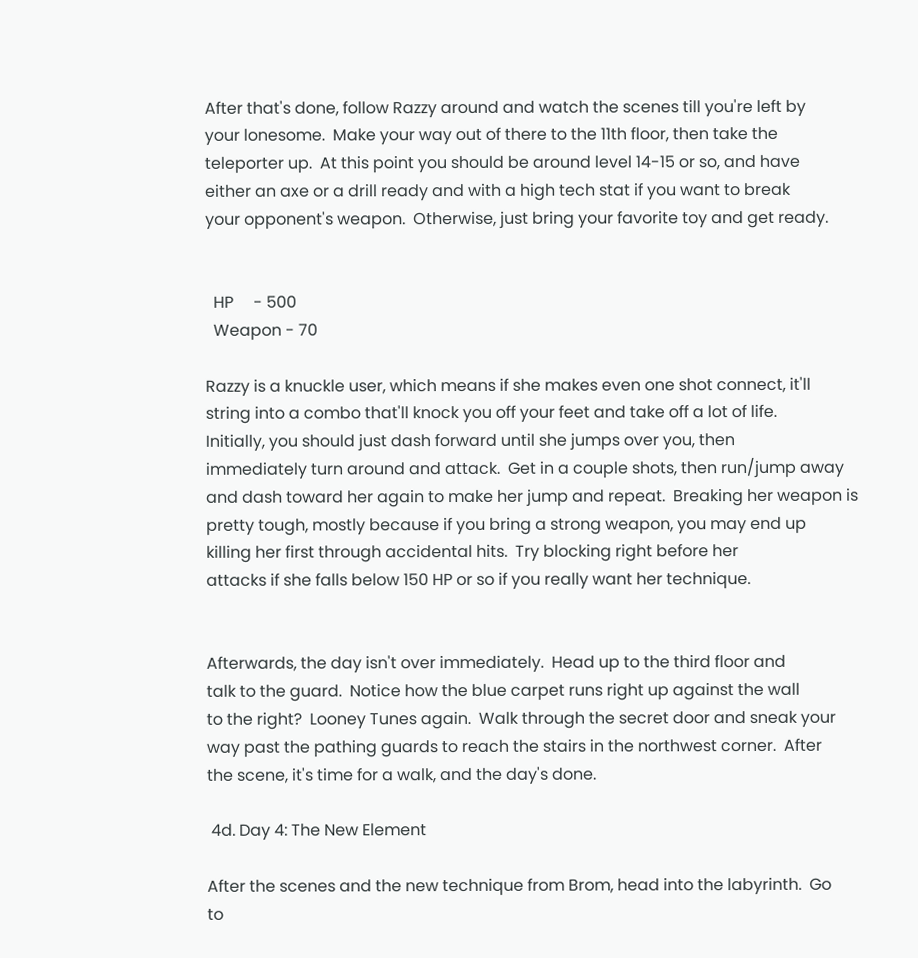After that's done, follow Razzy around and watch the scenes till you're left by
your lonesome.  Make your way out of there to the 11th floor, then take the
teleporter up.  At this point you should be around level 14-15 or so, and have
either an axe or a drill ready and with a high tech stat if you want to break
your opponent's weapon.  Otherwise, just bring your favorite toy and get ready.


  HP     - 500
  Weapon - 70

Razzy is a knuckle user, which means if she makes even one shot connect, it'll
string into a combo that'll knock you off your feet and take off a lot of life.
Initially, you should just dash forward until she jumps over you, then
immediately turn around and attack.  Get in a couple shots, then run/jump away
and dash toward her again to make her jump and repeat.  Breaking her weapon is
pretty tough, mostly because if you bring a strong weapon, you may end up
killing her first through accidental hits.  Try blocking right before her
attacks if she falls below 150 HP or so if you really want her technique.


Afterwards, the day isn't over immediately.  Head up to the third floor and
talk to the guard.  Notice how the blue carpet runs right up against the wall
to the right?  Looney Tunes again.  Walk through the secret door and sneak your
way past the pathing guards to reach the stairs in the northwest corner.  After
the scene, it's time for a walk, and the day's done.

 4d. Day 4: The New Element

After the scenes and the new technique from Brom, head into the labyrinth.  Go
to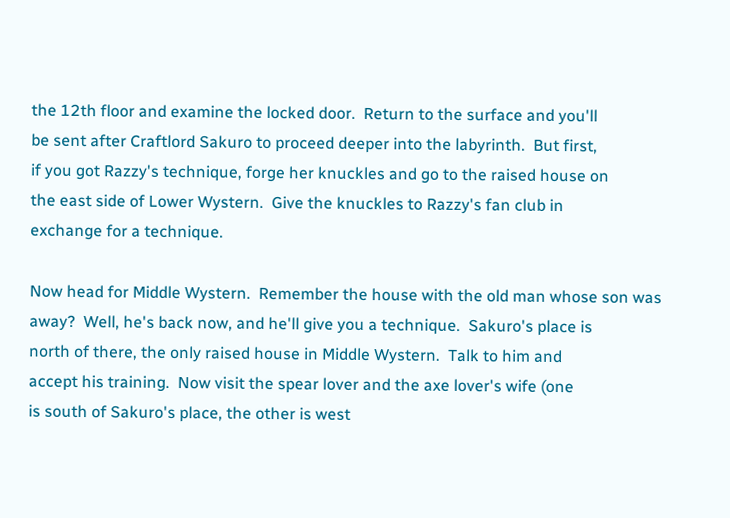the 12th floor and examine the locked door.  Return to the surface and you'll
be sent after Craftlord Sakuro to proceed deeper into the labyrinth.  But first,
if you got Razzy's technique, forge her knuckles and go to the raised house on
the east side of Lower Wystern.  Give the knuckles to Razzy's fan club in
exchange for a technique.

Now head for Middle Wystern.  Remember the house with the old man whose son was
away?  Well, he's back now, and he'll give you a technique.  Sakuro's place is
north of there, the only raised house in Middle Wystern.  Talk to him and
accept his training.  Now visit the spear lover and the axe lover's wife (one
is south of Sakuro's place, the other is west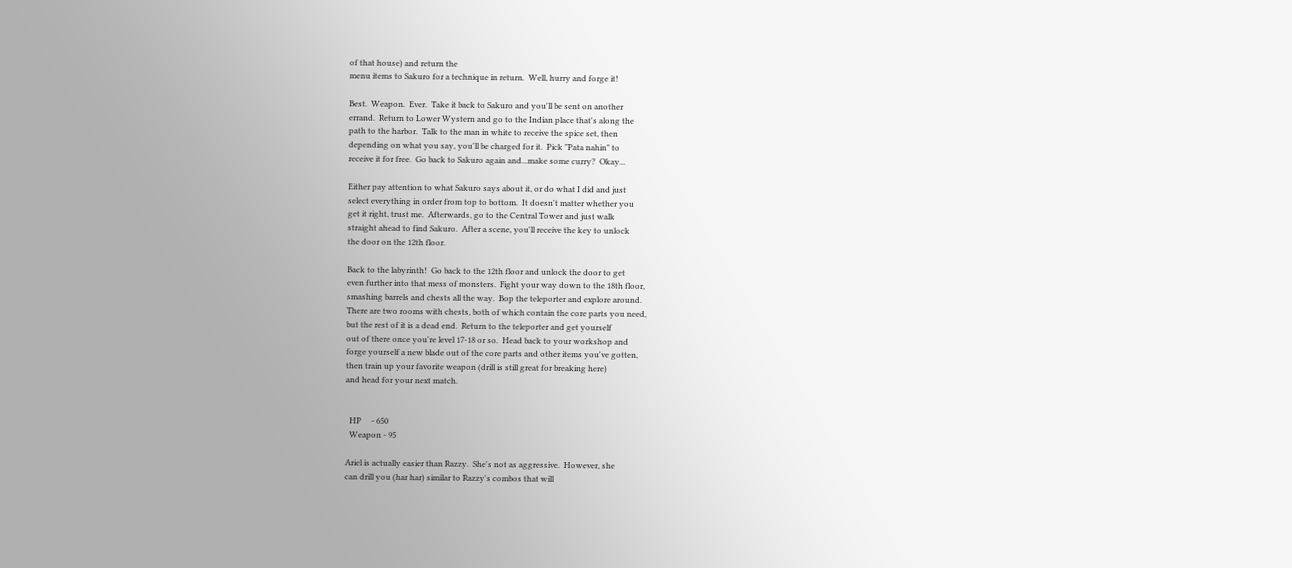of that house) and return the
menu items to Sakuro for a technique in return.  Well, hurry and forge it!

Best.  Weapon.  Ever.  Take it back to Sakuro and you'll be sent on another
errand.  Return to Lower Wystern and go to the Indian place that's along the
path to the harbor.  Talk to the man in white to receive the spice set, then
depending on what you say, you'll be charged for it.  Pick "Pata nahin" to
receive it for free.  Go back to Sakuro again and...make some curry?  Okay...

Either pay attention to what Sakuro says about it, or do what I did and just
select everything in order from top to bottom.  It doesn't matter whether you
get it right, trust me.  Afterwards, go to the Central Tower and just walk
straight ahead to find Sakuro.  After a scene, you'll receive the key to unlock
the door on the 12th floor.

Back to the labyrinth!  Go back to the 12th floor and unlock the door to get
even further into that mess of monsters.  Fight your way down to the 18th floor,
smashing barrels and chests all the way.  Bop the teleporter and explore around.
There are two rooms with chests, both of which contain the core parts you need,
but the rest of it is a dead end.  Return to the teleporter and get yourself
out of there once you're level 17-18 or so.  Head back to your workshop and
forge yourself a new blade out of the core parts and other items you've gotten,
then train up your favorite weapon (drill is still great for breaking here)
and head for your next match.


  HP     - 650
  Weapon - 95

Ariel is actually easier than Razzy.  She's not as aggressive.  However, she
can drill you (har har) similar to Razzy's combos that will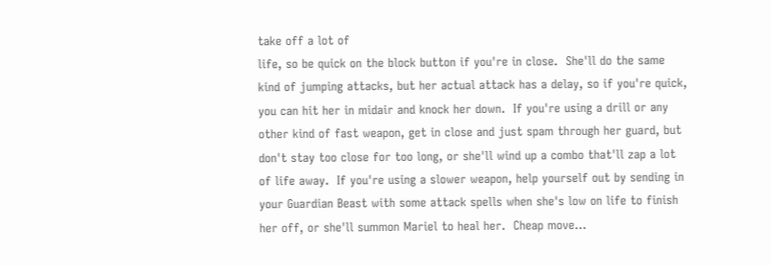take off a lot of
life, so be quick on the block button if you're in close.  She'll do the same
kind of jumping attacks, but her actual attack has a delay, so if you're quick,
you can hit her in midair and knock her down.  If you're using a drill or any
other kind of fast weapon, get in close and just spam through her guard, but
don't stay too close for too long, or she'll wind up a combo that'll zap a lot
of life away.  If you're using a slower weapon, help yourself out by sending in
your Guardian Beast with some attack spells when she's low on life to finish
her off, or she'll summon Mariel to heal her.  Cheap move...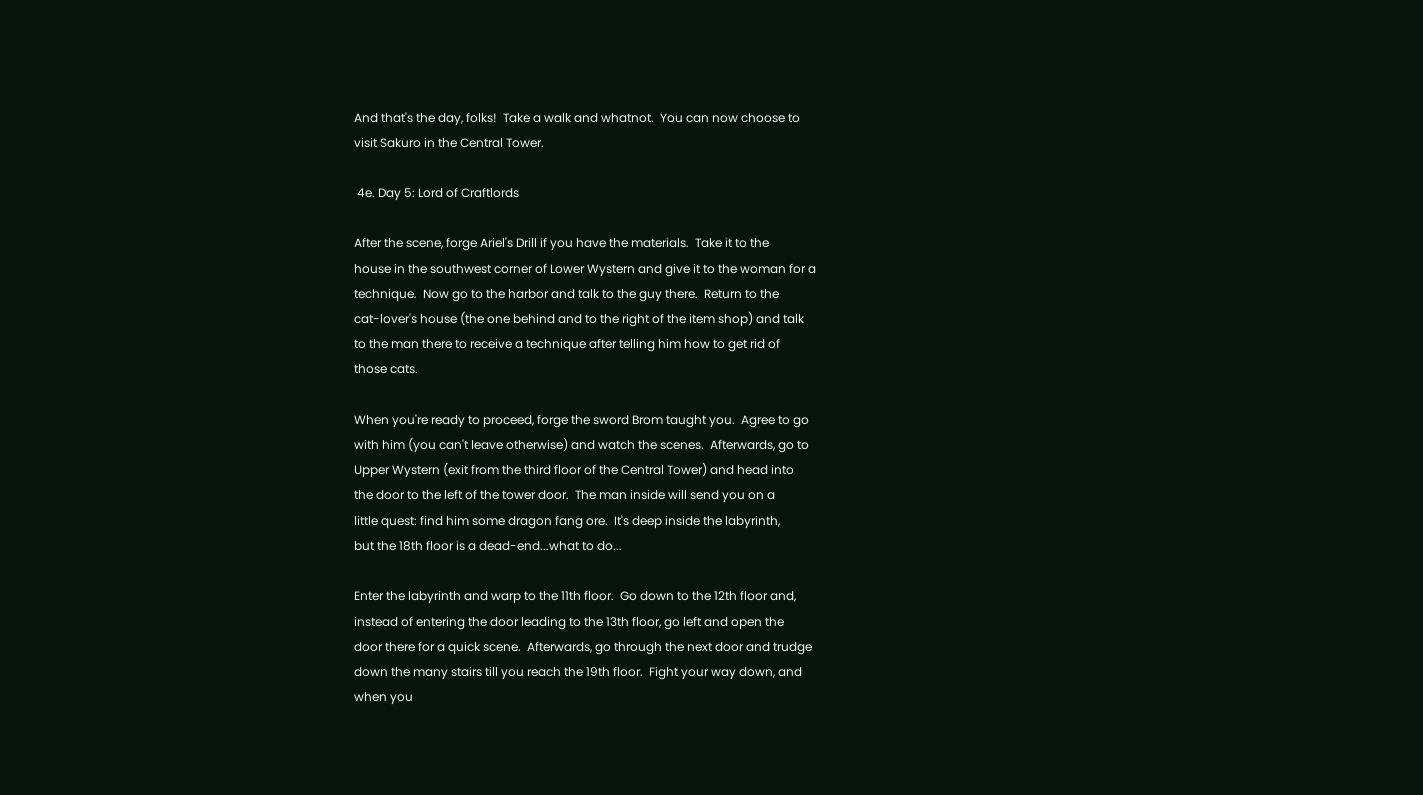And that's the day, folks!  Take a walk and whatnot.  You can now choose to
visit Sakuro in the Central Tower.

 4e. Day 5: Lord of Craftlords

After the scene, forge Ariel's Drill if you have the materials.  Take it to the
house in the southwest corner of Lower Wystern and give it to the woman for a
technique.  Now go to the harbor and talk to the guy there.  Return to the
cat-lover's house (the one behind and to the right of the item shop) and talk
to the man there to receive a technique after telling him how to get rid of
those cats.

When you're ready to proceed, forge the sword Brom taught you.  Agree to go
with him (you can't leave otherwise) and watch the scenes.  Afterwards, go to
Upper Wystern (exit from the third floor of the Central Tower) and head into
the door to the left of the tower door.  The man inside will send you on a
little quest: find him some dragon fang ore.  It's deep inside the labyrinth,
but the 18th floor is a dead-end...what to do...

Enter the labyrinth and warp to the 11th floor.  Go down to the 12th floor and,
instead of entering the door leading to the 13th floor, go left and open the
door there for a quick scene.  Afterwards, go through the next door and trudge
down the many stairs till you reach the 19th floor.  Fight your way down, and
when you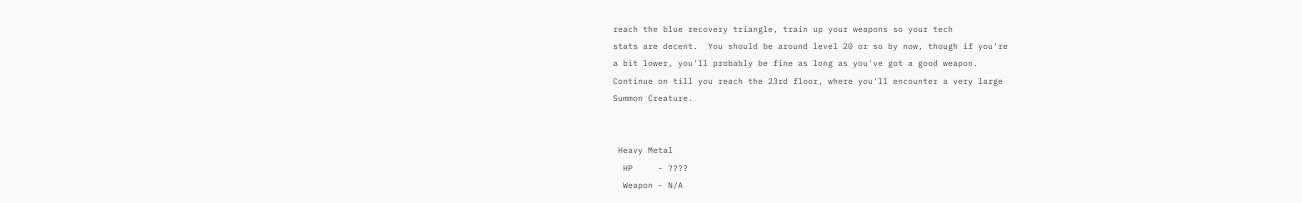reach the blue recovery triangle, train up your weapons so your tech
stats are decent.  You should be around level 20 or so by now, though if you're
a bit lower, you'll probably be fine as long as you've got a good weapon.
Continue on till you reach the 23rd floor, where you'll encounter a very large
Summon Creature.


 Heavy Metal
  HP     - ????
  Weapon - N/A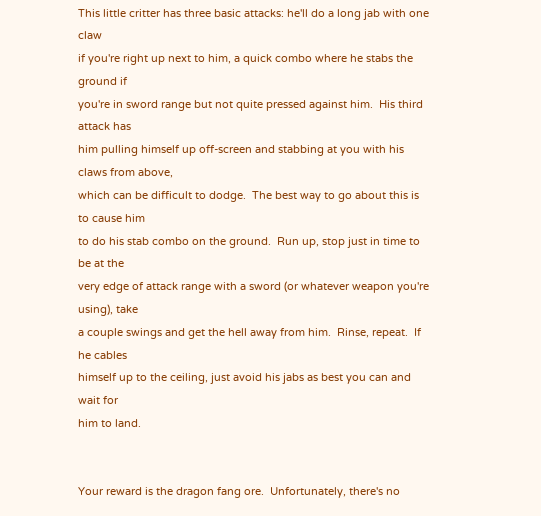This little critter has three basic attacks: he'll do a long jab with one claw
if you're right up next to him, a quick combo where he stabs the ground if
you're in sword range but not quite pressed against him.  His third attack has
him pulling himself up off-screen and stabbing at you with his claws from above,
which can be difficult to dodge.  The best way to go about this is to cause him
to do his stab combo on the ground.  Run up, stop just in time to be at the
very edge of attack range with a sword (or whatever weapon you're using), take
a couple swings and get the hell away from him.  Rinse, repeat.  If he cables
himself up to the ceiling, just avoid his jabs as best you can and wait for
him to land.


Your reward is the dragon fang ore.  Unfortunately, there's no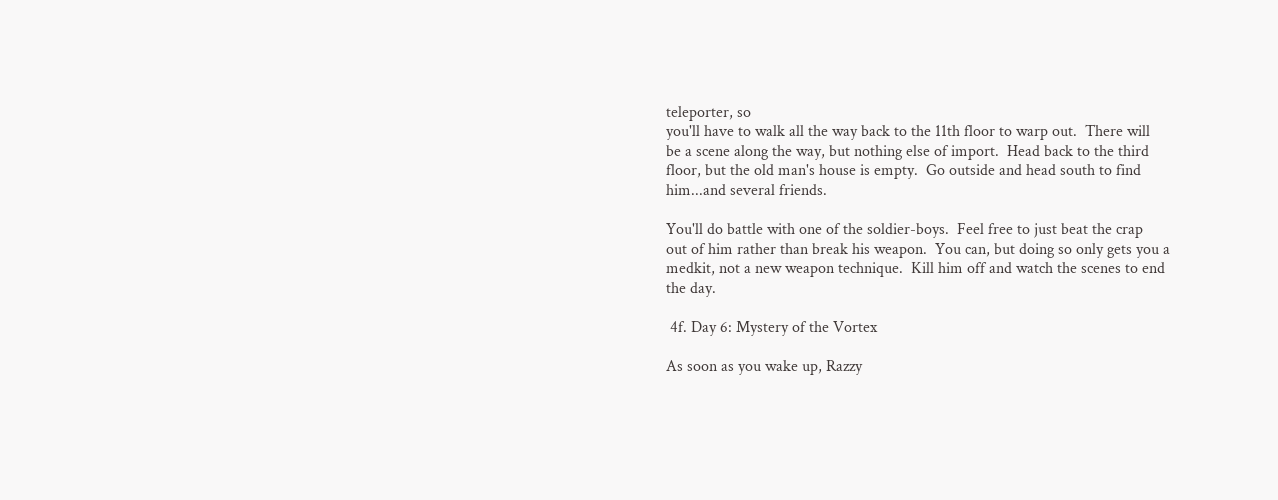teleporter, so
you'll have to walk all the way back to the 11th floor to warp out.  There will
be a scene along the way, but nothing else of import.  Head back to the third
floor, but the old man's house is empty.  Go outside and head south to find
him...and several friends.

You'll do battle with one of the soldier-boys.  Feel free to just beat the crap
out of him rather than break his weapon.  You can, but doing so only gets you a
medkit, not a new weapon technique.  Kill him off and watch the scenes to end
the day.

 4f. Day 6: Mystery of the Vortex

As soon as you wake up, Razzy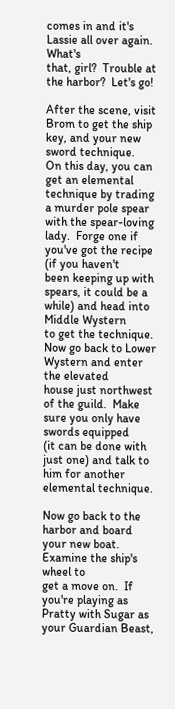comes in and it's Lassie all over again.  What's
that, girl?  Trouble at the harbor?  Let's go!

After the scene, visit Brom to get the ship key, and your new sword technique.
On this day, you can get an elemental technique by trading a murder pole spear
with the spear-loving lady.  Forge one if you've got the recipe (if you haven't
been keeping up with spears, it could be a while) and head into Middle Wystern
to get the technique.  Now go back to Lower Wystern and enter the elevated
house just northwest of the guild.  Make sure you only have swords equipped
(it can be done with just one) and talk to him for another elemental technique.

Now go back to the harbor and board your new boat.  Examine the ship's wheel to
get a move on.  If you're playing as Pratty with Sugar as your Guardian Beast,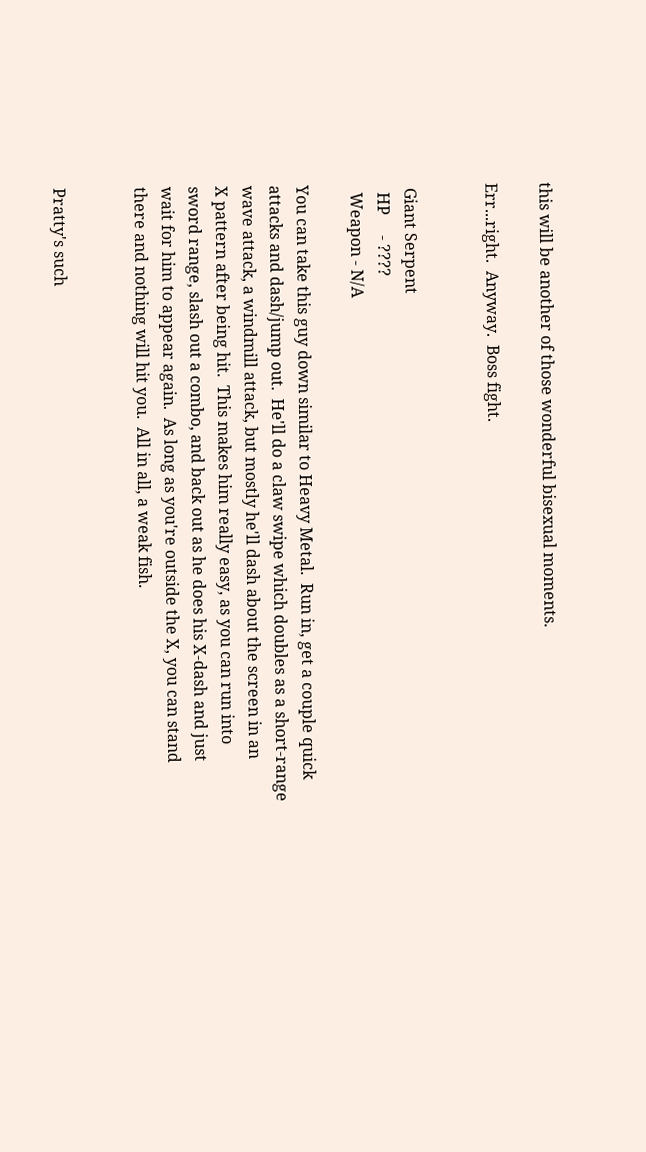this will be another of those wonderful bisexual moments.

Err...right.  Anyway.  Boss fight.


 Giant Serpent
  HP     - ????
  Weapon - N/A

You can take this guy down similar to Heavy Metal.  Run in, get a couple quick
attacks and dash/jump out.  He'll do a claw swipe which doubles as a short-range
wave attack, a windmill attack, but mostly he'll dash about the screen in an
X pattern after being hit.  This makes him really easy, as you can run into
sword range, slash out a combo, and back out as he does his X-dash and just
wait for him to appear again.  As long as you're outside the X, you can stand
there and nothing will hit you.  All in all, a weak fish.


Pratty's such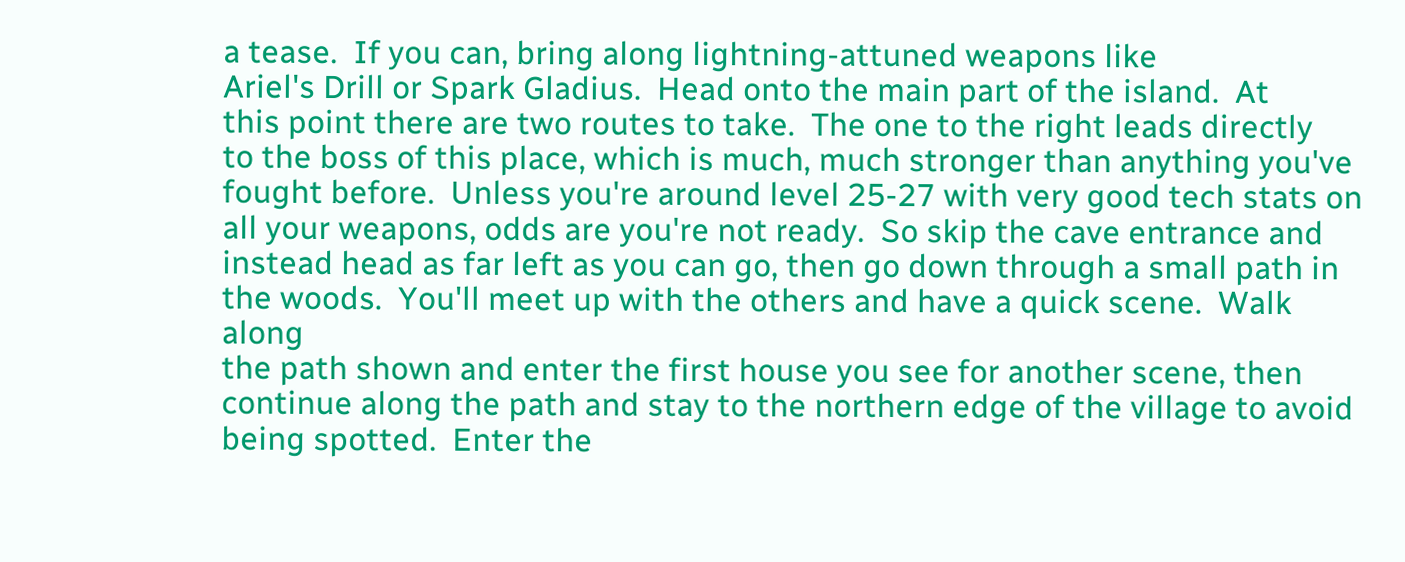a tease.  If you can, bring along lightning-attuned weapons like
Ariel's Drill or Spark Gladius.  Head onto the main part of the island.  At
this point there are two routes to take.  The one to the right leads directly
to the boss of this place, which is much, much stronger than anything you've
fought before.  Unless you're around level 25-27 with very good tech stats on
all your weapons, odds are you're not ready.  So skip the cave entrance and
instead head as far left as you can go, then go down through a small path in
the woods.  You'll meet up with the others and have a quick scene.  Walk along
the path shown and enter the first house you see for another scene, then
continue along the path and stay to the northern edge of the village to avoid
being spotted.  Enter the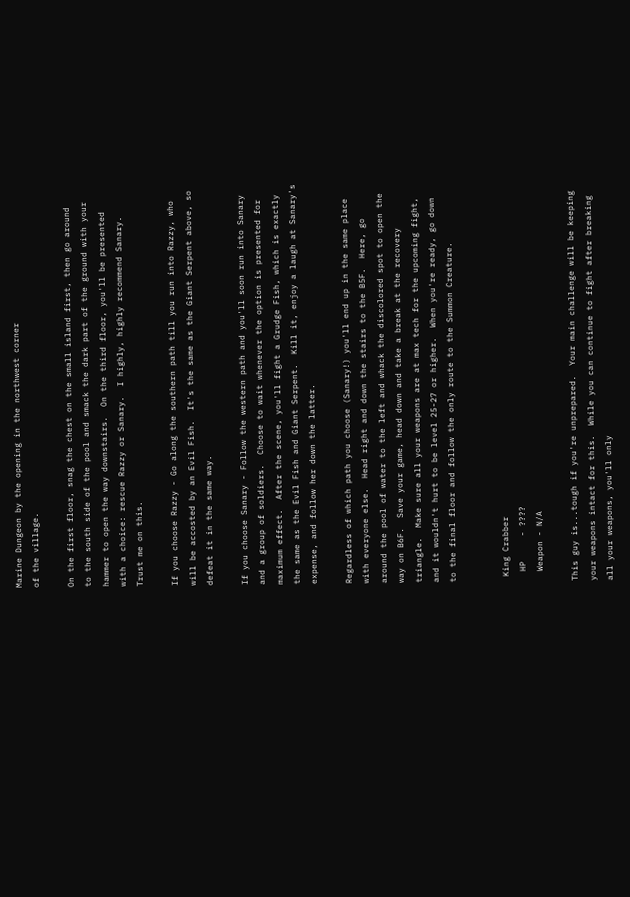Marine Dungeon by the opening in the northwest corner
of the village.

On the first floor, snag the chest on the small island first, then go around
to the south side of the pool and smack the dark part of the ground with your
hammer to open the way downstairs.  On the third floor, you'll be presented
with a choice: rescue Razzy or Sanary.  I highly, highly recommend Sanary.
Trust me on this.

If you choose Razzy - Go along the southern path till you run into Razzy, who
will be accosted by an Evil Fish.  It's the same as the Giant Serpent above, so
defeat it in the same way.

If you choose Sanary - Follow the western path and you'll soon run into Sanary
and a group of soldiers.  Choose to wait whenever the option is presented for
maximum effect.  After the scene, you'll fight a Grudge Fish, which is exactly
the same as the Evil Fish and Giant Serpent.  Kill it, enjoy a laugh at Sanary's
expense, and follow her down the latter.

Regardless of which path you choose (Sanary!) you'll end up in the same place
with everyone else.  Head right and down the stairs to the B5F.  Here, go
around the pool of water to the left and whack the discolored spot to open the
way on B6F.  Save your game, head down and take a break at the recovery
triangle.  Make sure all your weapons are at max tech for the upcoming fight,
and it wouldn't hurt to be level 25-27 or higher.  When you're ready, go down
to the final floor and follow the only route to the Summon Creature.


 King Crabber
  HP     - ????
  Weapon - N/A

This guy is...tough if you're unprepared.  Your main challenge will be keeping
your weapons intact for this.  While you can continue to fight after breaking
all your weapons, you'll only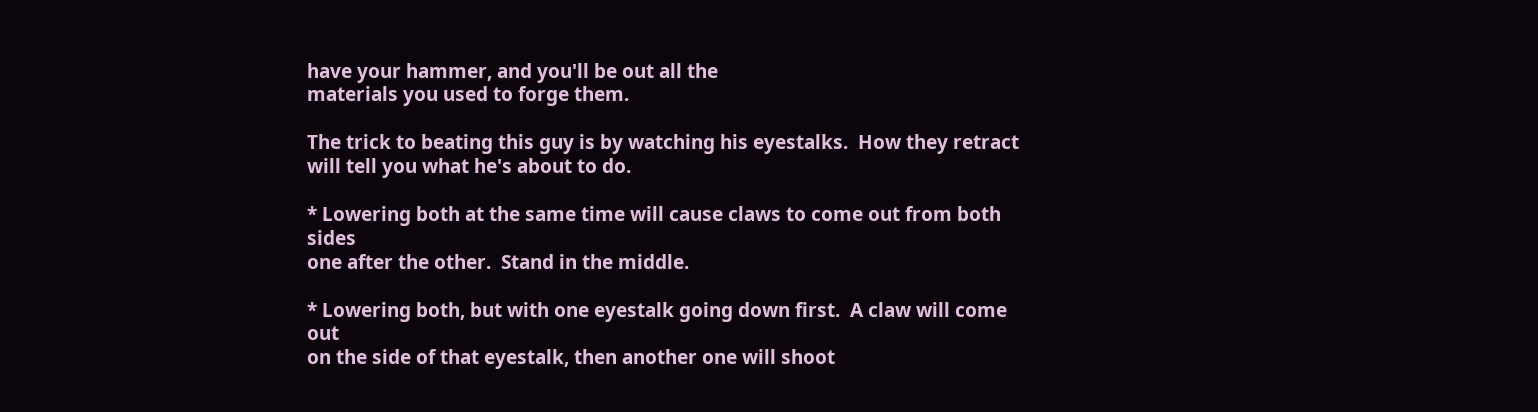have your hammer, and you'll be out all the
materials you used to forge them.

The trick to beating this guy is by watching his eyestalks.  How they retract
will tell you what he's about to do.

* Lowering both at the same time will cause claws to come out from both sides
one after the other.  Stand in the middle.

* Lowering both, but with one eyestalk going down first.  A claw will come out
on the side of that eyestalk, then another one will shoot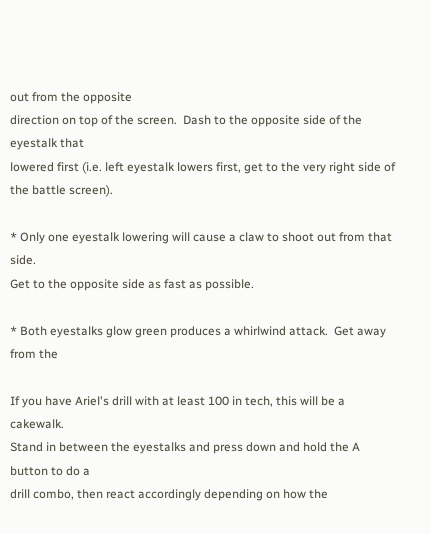out from the opposite
direction on top of the screen.  Dash to the opposite side of the eyestalk that
lowered first (i.e. left eyestalk lowers first, get to the very right side of
the battle screen).

* Only one eyestalk lowering will cause a claw to shoot out from that side.
Get to the opposite side as fast as possible.

* Both eyestalks glow green produces a whirlwind attack.  Get away from the

If you have Ariel's drill with at least 100 in tech, this will be a cakewalk.
Stand in between the eyestalks and press down and hold the A button to do a
drill combo, then react accordingly depending on how the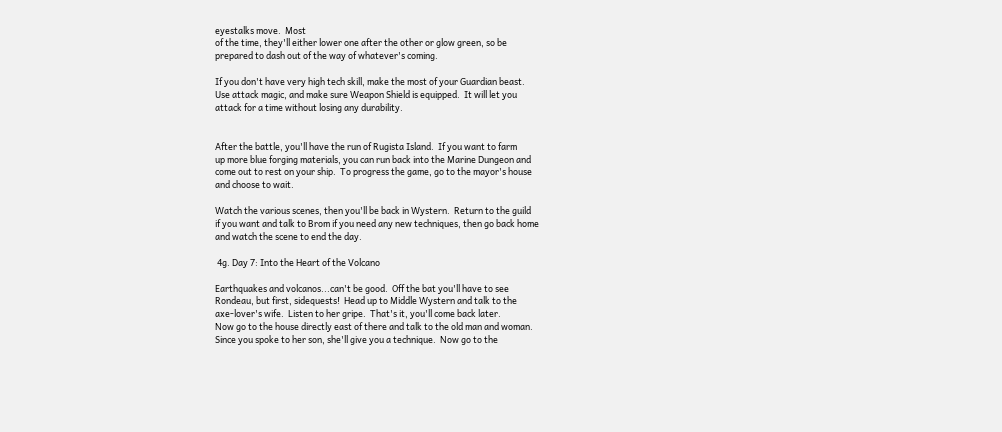eyestalks move.  Most
of the time, they'll either lower one after the other or glow green, so be
prepared to dash out of the way of whatever's coming.

If you don't have very high tech skill, make the most of your Guardian beast.
Use attack magic, and make sure Weapon Shield is equipped.  It will let you
attack for a time without losing any durability.


After the battle, you'll have the run of Rugista Island.  If you want to farm
up more blue forging materials, you can run back into the Marine Dungeon and
come out to rest on your ship.  To progress the game, go to the mayor's house
and choose to wait.

Watch the various scenes, then you'll be back in Wystern.  Return to the guild
if you want and talk to Brom if you need any new techniques, then go back home
and watch the scene to end the day.

 4g. Day 7: Into the Heart of the Volcano

Earthquakes and volcanos...can't be good.  Off the bat you'll have to see
Rondeau, but first, sidequests!  Head up to Middle Wystern and talk to the
axe-lover's wife.  Listen to her gripe.  That's it, you'll come back later.
Now go to the house directly east of there and talk to the old man and woman.
Since you spoke to her son, she'll give you a technique.  Now go to the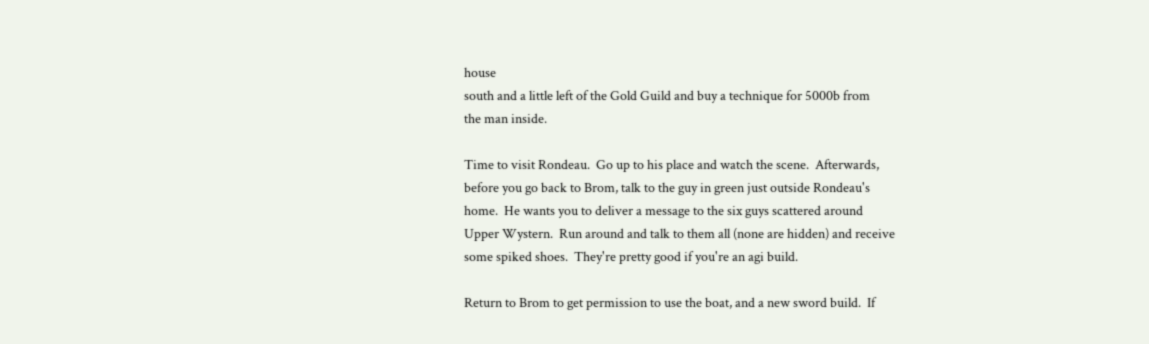house
south and a little left of the Gold Guild and buy a technique for 5000b from
the man inside.

Time to visit Rondeau.  Go up to his place and watch the scene.  Afterwards,
before you go back to Brom, talk to the guy in green just outside Rondeau's
home.  He wants you to deliver a message to the six guys scattered around
Upper Wystern.  Run around and talk to them all (none are hidden) and receive
some spiked shoes.  They're pretty good if you're an agi build.

Return to Brom to get permission to use the boat, and a new sword build.  If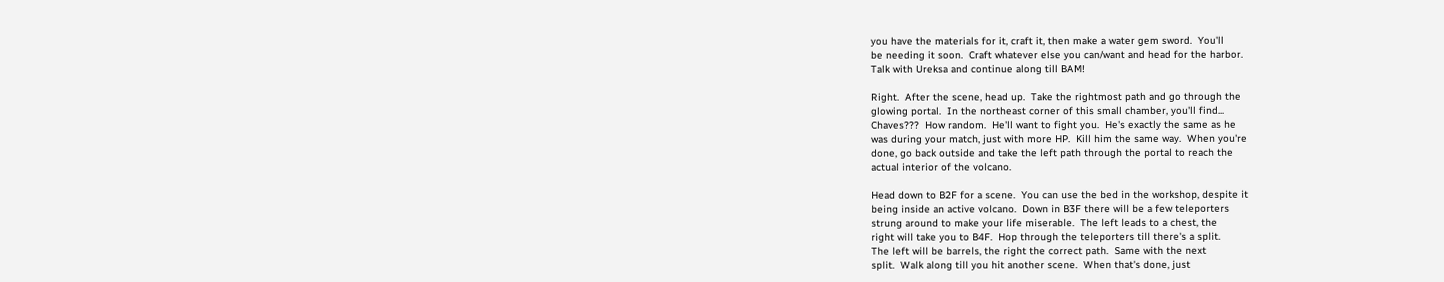you have the materials for it, craft it, then make a water gem sword.  You'll
be needing it soon.  Craft whatever else you can/want and head for the harbor.
Talk with Ureksa and continue along till BAM!

Right.  After the scene, head up.  Take the rightmost path and go through the
glowing portal.  In the northeast corner of this small chamber, you'll find...
Chaves???  How random.  He'll want to fight you.  He's exactly the same as he
was during your match, just with more HP.  Kill him the same way.  When you're
done, go back outside and take the left path through the portal to reach the
actual interior of the volcano.

Head down to B2F for a scene.  You can use the bed in the workshop, despite it
being inside an active volcano.  Down in B3F there will be a few teleporters
strung around to make your life miserable.  The left leads to a chest, the
right will take you to B4F.  Hop through the teleporters till there's a split.
The left will be barrels, the right the correct path.  Same with the next
split.  Walk along till you hit another scene.  When that's done, just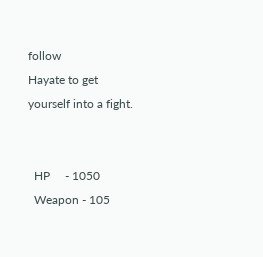follow
Hayate to get yourself into a fight.


  HP     - 1050
  Weapon - 105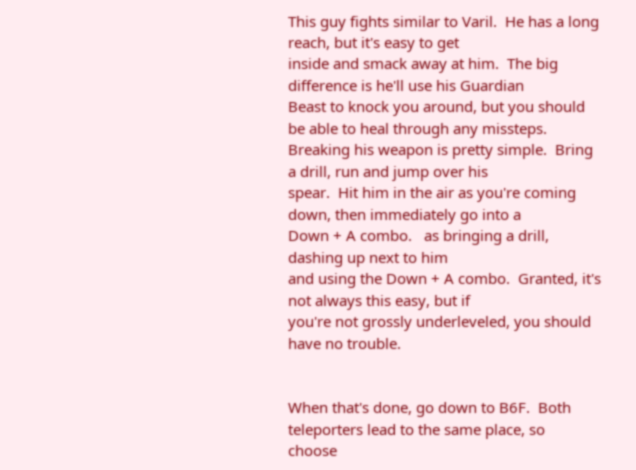This guy fights similar to Varil.  He has a long reach, but it's easy to get
inside and smack away at him.  The big difference is he'll use his Guardian
Beast to knock you around, but you should be able to heal through any missteps.
Breaking his weapon is pretty simple.  Bring a drill, run and jump over his
spear.  Hit him in the air as you're coming down, then immediately go into a
Down + A combo.   as bringing a drill, dashing up next to him
and using the Down + A combo.  Granted, it's not always this easy, but if
you're not grossly underleveled, you should have no trouble.


When that's done, go down to B6F.  Both teleporters lead to the same place, so
choose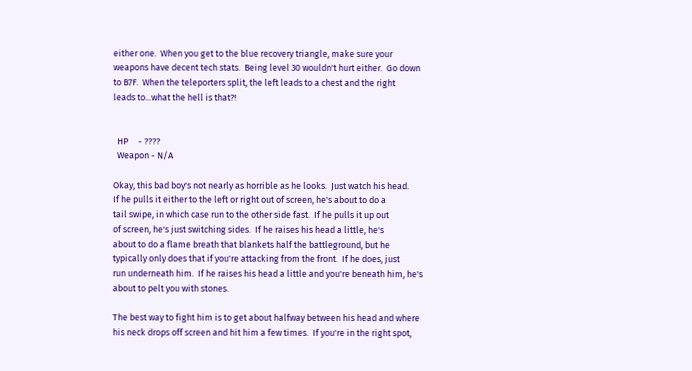either one.  When you get to the blue recovery triangle, make sure your
weapons have decent tech stats.  Being level 30 wouldn't hurt either.  Go down
to B7F.  When the teleporters split, the left leads to a chest and the right
leads to...what the hell is that?!


  HP     - ????
  Weapon - N/A

Okay, this bad boy's not nearly as horrible as he looks.  Just watch his head.
If he pulls it either to the left or right out of screen, he's about to do a
tail swipe, in which case run to the other side fast.  If he pulls it up out
of screen, he's just switching sides.  If he raises his head a little, he's
about to do a flame breath that blankets half the battleground, but he
typically only does that if you're attacking from the front.  If he does, just
run underneath him.  If he raises his head a little and you're beneath him, he's
about to pelt you with stones.

The best way to fight him is to get about halfway between his head and where
his neck drops off screen and hit him a few times.  If you're in the right spot,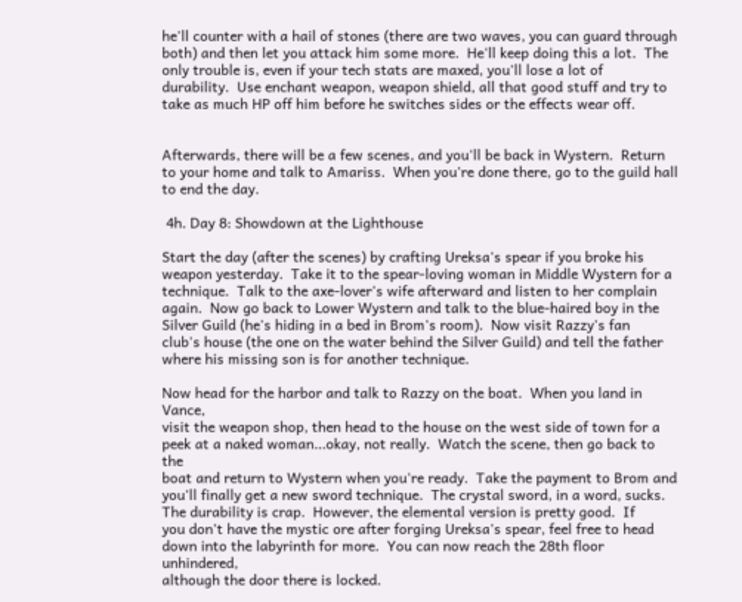he'll counter with a hail of stones (there are two waves, you can guard through
both) and then let you attack him some more.  He'll keep doing this a lot.  The
only trouble is, even if your tech stats are maxed, you'll lose a lot of
durability.  Use enchant weapon, weapon shield, all that good stuff and try to
take as much HP off him before he switches sides or the effects wear off.


Afterwards, there will be a few scenes, and you'll be back in Wystern.  Return
to your home and talk to Amariss.  When you're done there, go to the guild hall
to end the day.

 4h. Day 8: Showdown at the Lighthouse

Start the day (after the scenes) by crafting Ureksa's spear if you broke his
weapon yesterday.  Take it to the spear-loving woman in Middle Wystern for a
technique.  Talk to the axe-lover's wife afterward and listen to her complain
again.  Now go back to Lower Wystern and talk to the blue-haired boy in the
Silver Guild (he's hiding in a bed in Brom's room).  Now visit Razzy's fan
club's house (the one on the water behind the Silver Guild) and tell the father
where his missing son is for another technique.

Now head for the harbor and talk to Razzy on the boat.  When you land in Vance,
visit the weapon shop, then head to the house on the west side of town for a
peek at a naked woman...okay, not really.  Watch the scene, then go back to the
boat and return to Wystern when you're ready.  Take the payment to Brom and
you'll finally get a new sword technique.  The crystal sword, in a word, sucks.
The durability is crap.  However, the elemental version is pretty good.  If
you don't have the mystic ore after forging Ureksa's spear, feel free to head
down into the labyrinth for more.  You can now reach the 28th floor unhindered,
although the door there is locked.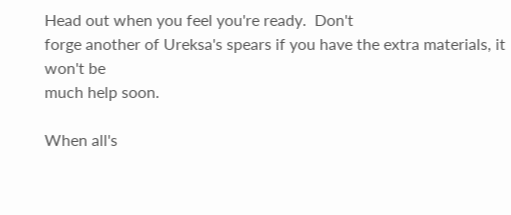Head out when you feel you're ready.  Don't
forge another of Ureksa's spears if you have the extra materials, it won't be
much help soon.

When all's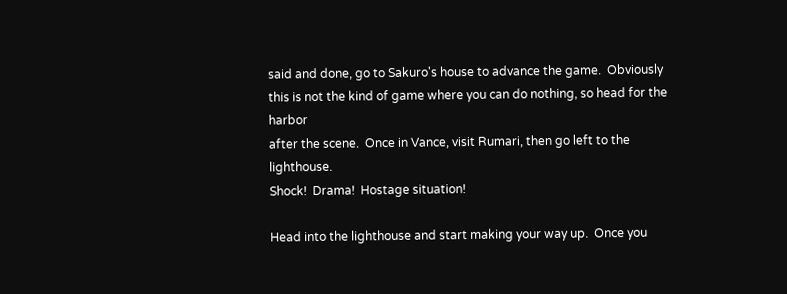said and done, go to Sakuro's house to advance the game.  Obviously
this is not the kind of game where you can do nothing, so head for the harbor
after the scene.  Once in Vance, visit Rumari, then go left to the lighthouse.
Shock!  Drama!  Hostage situation!

Head into the lighthouse and start making your way up.  Once you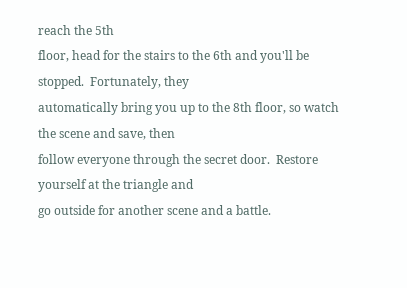reach the 5th
floor, head for the stairs to the 6th and you'll be stopped.  Fortunately, they
automatically bring you up to the 8th floor, so watch the scene and save, then
follow everyone through the secret door.  Restore yourself at the triangle and
go outside for another scene and a battle.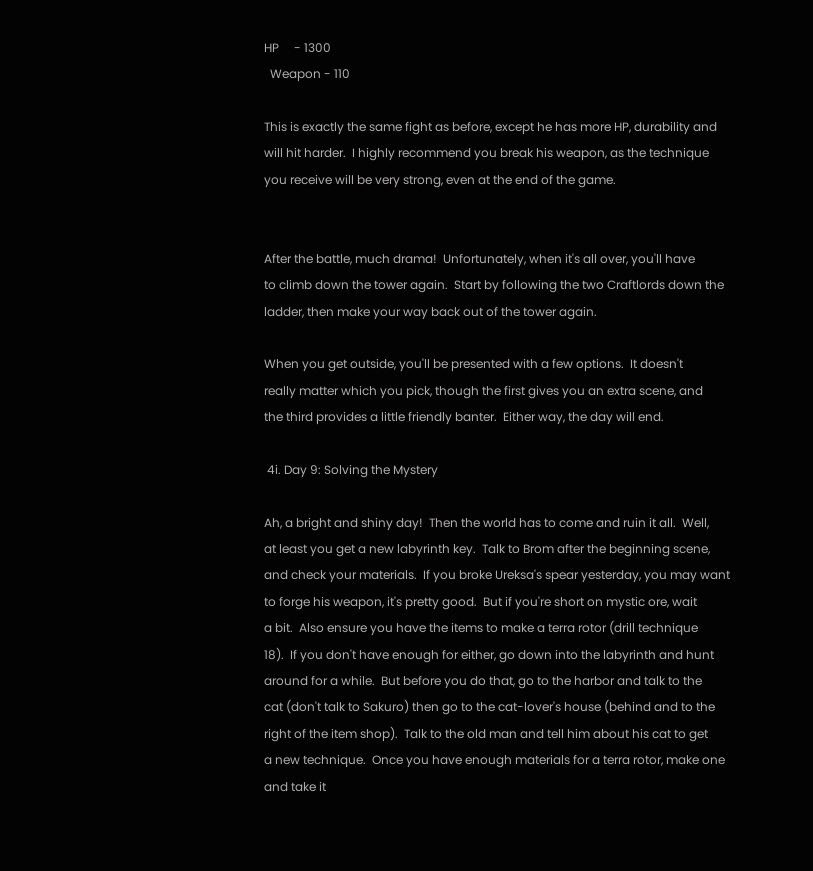HP     - 1300
  Weapon - 110

This is exactly the same fight as before, except he has more HP, durability and
will hit harder.  I highly recommend you break his weapon, as the technique
you receive will be very strong, even at the end of the game.


After the battle, much drama!  Unfortunately, when it's all over, you'll have
to climb down the tower again.  Start by following the two Craftlords down the
ladder, then make your way back out of the tower again.

When you get outside, you'll be presented with a few options.  It doesn't
really matter which you pick, though the first gives you an extra scene, and
the third provides a little friendly banter.  Either way, the day will end.

 4i. Day 9: Solving the Mystery

Ah, a bright and shiny day!  Then the world has to come and ruin it all.  Well,
at least you get a new labyrinth key.  Talk to Brom after the beginning scene,
and check your materials.  If you broke Ureksa's spear yesterday, you may want
to forge his weapon, it's pretty good.  But if you're short on mystic ore, wait
a bit.  Also ensure you have the items to make a terra rotor (drill technique
18).  If you don't have enough for either, go down into the labyrinth and hunt
around for a while.  But before you do that, go to the harbor and talk to the
cat (don't talk to Sakuro) then go to the cat-lover's house (behind and to the
right of the item shop).  Talk to the old man and tell him about his cat to get
a new technique.  Once you have enough materials for a terra rotor, make one
and take it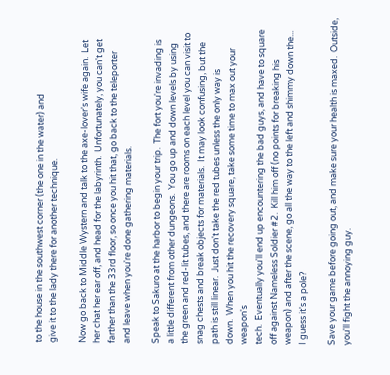to the house in the southwest corner (the one in the water) and
give it to the lady there for another technique.

Now go back to Middle Wystern and talk to the axe-lover's wife again.  Let
her chat her ear off, and head for the labyrinth.  Unfortunately, you can't get
farther than the 33rd floor, so once you hit that, go back to the teleporter
and leave when you're done gathering materials.

Speak to Sakuro at the harbor to begin your trip.  The fort you're invading is
a little different from other dungeons.  You go up and down levels by using
the green and red-lit tubes, and there are rooms on each level you can visit to
snag chests and break objects for materials.  It may look confusing, but the
path is still linear.  Just don't take the red tubes unless the only way is
down.  When you hit the recovery square, take some time to max out your weapon's
tech.  Eventually you'll end up encountering the bad guys, and have to square
off against Nameless Soldier #2.  Kill him off (no points for breaking his
weapon) and after the scene, go all the way to the left and shimmy down the...
I guess it's a pole?

Save your game before going out, and make sure your health is maxed.  Outside,
you'll fight the annoying guy.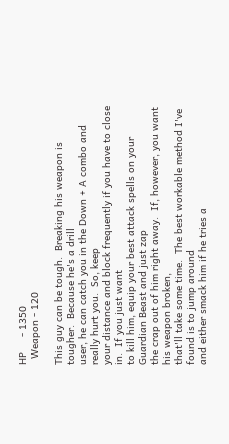HP     - 1350
  Weapon - 120

This guy can be tough.  Breaking his weapon is tougher.  Because he's a drill
user, he can catch you in the Down + A combo and really hurt you.  So, keep
your distance and block frequently if you have to close in.  If you just want
to kill him, equip your best attack spells on your Guardian Beast and just zap
the crap out of him right away.  If, however, you want his weapon broken,
that'll take some time.  The best workable method I've found is to jump around
and either smack him if he tries a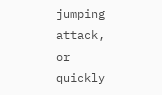jumping attack, or quickly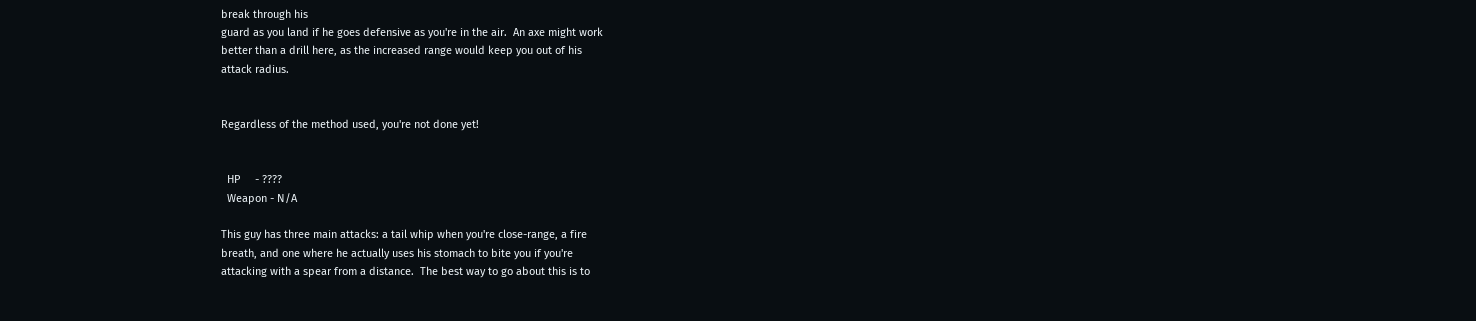break through his
guard as you land if he goes defensive as you're in the air.  An axe might work
better than a drill here, as the increased range would keep you out of his
attack radius.


Regardless of the method used, you're not done yet!


  HP     - ????
  Weapon - N/A

This guy has three main attacks: a tail whip when you're close-range, a fire
breath, and one where he actually uses his stomach to bite you if you're
attacking with a spear from a distance.  The best way to go about this is to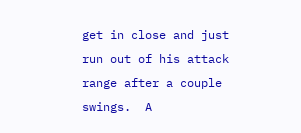get in close and just run out of his attack range after a couple swings.  A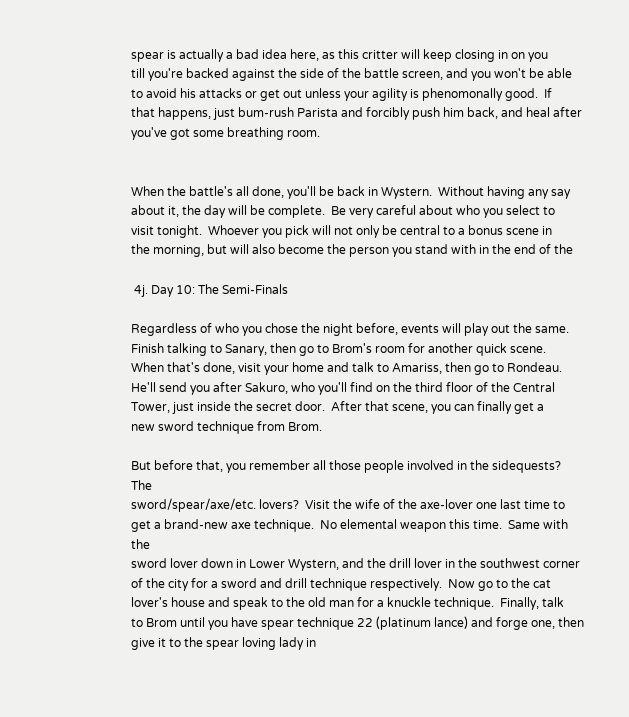spear is actually a bad idea here, as this critter will keep closing in on you
till you're backed against the side of the battle screen, and you won't be able
to avoid his attacks or get out unless your agility is phenomonally good.  If
that happens, just bum-rush Parista and forcibly push him back, and heal after
you've got some breathing room.


When the battle's all done, you'll be back in Wystern.  Without having any say
about it, the day will be complete.  Be very careful about who you select to
visit tonight.  Whoever you pick will not only be central to a bonus scene in
the morning, but will also become the person you stand with in the end of the

 4j. Day 10: The Semi-Finals

Regardless of who you chose the night before, events will play out the same.
Finish talking to Sanary, then go to Brom's room for another quick scene.
When that's done, visit your home and talk to Amariss, then go to Rondeau.
He'll send you after Sakuro, who you'll find on the third floor of the Central
Tower, just inside the secret door.  After that scene, you can finally get a
new sword technique from Brom.

But before that, you remember all those people involved in the sidequests?  The
sword/spear/axe/etc. lovers?  Visit the wife of the axe-lover one last time to
get a brand-new axe technique.  No elemental weapon this time.  Same with the
sword lover down in Lower Wystern, and the drill lover in the southwest corner
of the city for a sword and drill technique respectively.  Now go to the cat
lover's house and speak to the old man for a knuckle technique.  Finally, talk
to Brom until you have spear technique 22 (platinum lance) and forge one, then
give it to the spear loving lady in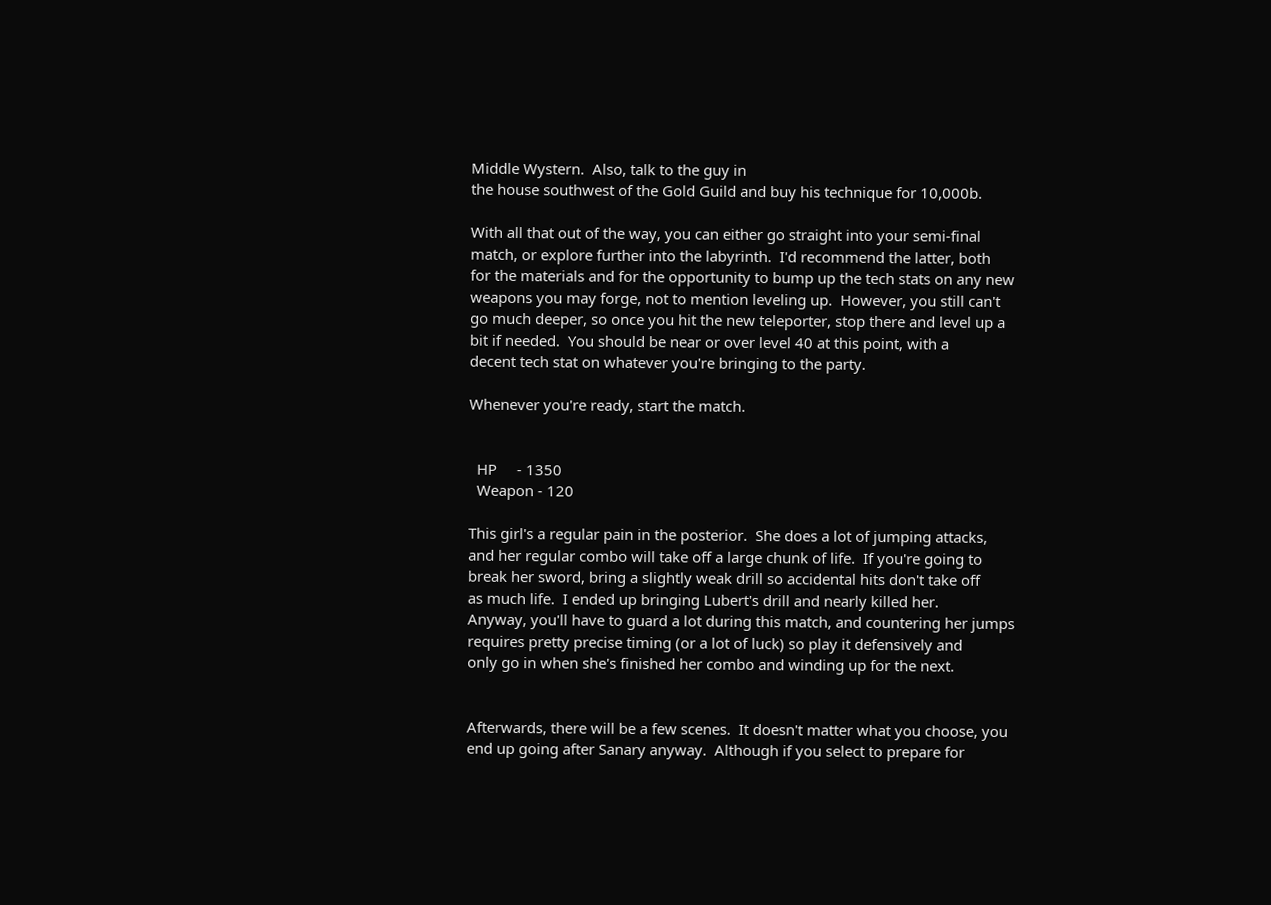Middle Wystern.  Also, talk to the guy in
the house southwest of the Gold Guild and buy his technique for 10,000b.

With all that out of the way, you can either go straight into your semi-final
match, or explore further into the labyrinth.  I'd recommend the latter, both
for the materials and for the opportunity to bump up the tech stats on any new
weapons you may forge, not to mention leveling up.  However, you still can't
go much deeper, so once you hit the new teleporter, stop there and level up a
bit if needed.  You should be near or over level 40 at this point, with a
decent tech stat on whatever you're bringing to the party.

Whenever you're ready, start the match.


  HP     - 1350
  Weapon - 120

This girl's a regular pain in the posterior.  She does a lot of jumping attacks,
and her regular combo will take off a large chunk of life.  If you're going to
break her sword, bring a slightly weak drill so accidental hits don't take off
as much life.  I ended up bringing Lubert's drill and nearly killed her.
Anyway, you'll have to guard a lot during this match, and countering her jumps
requires pretty precise timing (or a lot of luck) so play it defensively and
only go in when she's finished her combo and winding up for the next.


Afterwards, there will be a few scenes.  It doesn't matter what you choose, you
end up going after Sanary anyway.  Although if you select to prepare for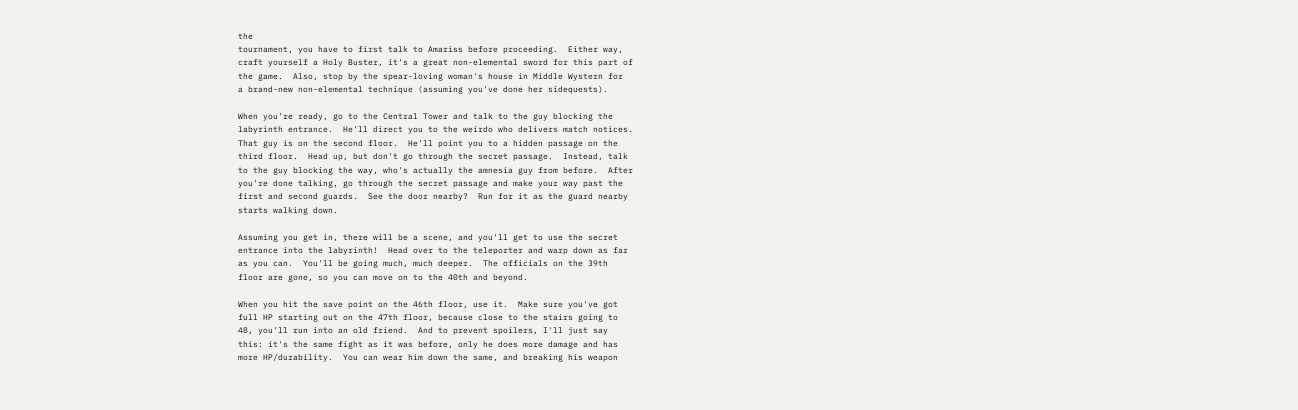the
tournament, you have to first talk to Amariss before proceeding.  Either way,
craft yourself a Holy Buster, it's a great non-elemental sword for this part of
the game.  Also, stop by the spear-loving woman's house in Middle Wystern for
a brand-new non-elemental technique (assuming you've done her sidequests).

When you're ready, go to the Central Tower and talk to the guy blocking the
labyrinth entrance.  He'll direct you to the weirdo who delivers match notices.
That guy is on the second floor.  He'll point you to a hidden passage on the
third floor.  Head up, but don't go through the secret passage.  Instead, talk
to the guy blocking the way, who's actually the amnesia guy from before.  After
you're done talking, go through the secret passage and make your way past the
first and second guards.  See the door nearby?  Run for it as the guard nearby
starts walking down.

Assuming you get in, there will be a scene, and you'll get to use the secret
entrance into the labyrinth!  Head over to the teleporter and warp down as far
as you can.  You'll be going much, much deeper.  The officials on the 39th
floor are gone, so you can move on to the 40th and beyond.

When you hit the save point on the 46th floor, use it.  Make sure you've got
full HP starting out on the 47th floor, because close to the stairs going to
48, you'll run into an old friend.  And to prevent spoilers, I'll just say
this: it's the same fight as it was before, only he does more damage and has
more HP/durability.  You can wear him down the same, and breaking his weapon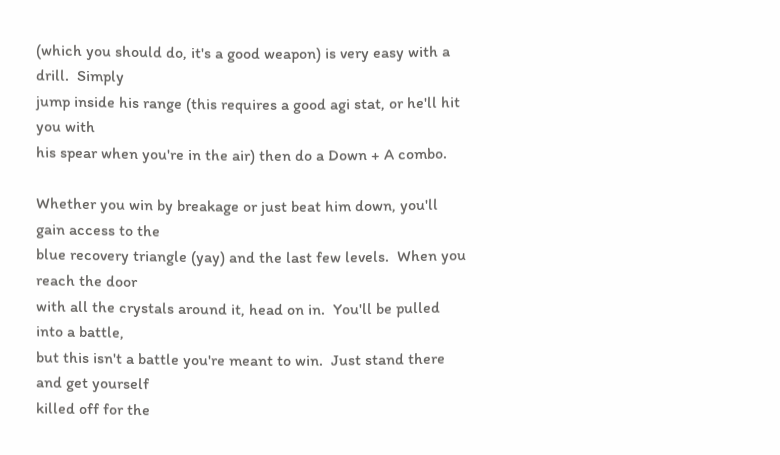(which you should do, it's a good weapon) is very easy with a drill.  Simply
jump inside his range (this requires a good agi stat, or he'll hit you with
his spear when you're in the air) then do a Down + A combo.

Whether you win by breakage or just beat him down, you'll gain access to the
blue recovery triangle (yay) and the last few levels.  When you reach the door
with all the crystals around it, head on in.  You'll be pulled into a battle,
but this isn't a battle you're meant to win.  Just stand there and get yourself
killed off for the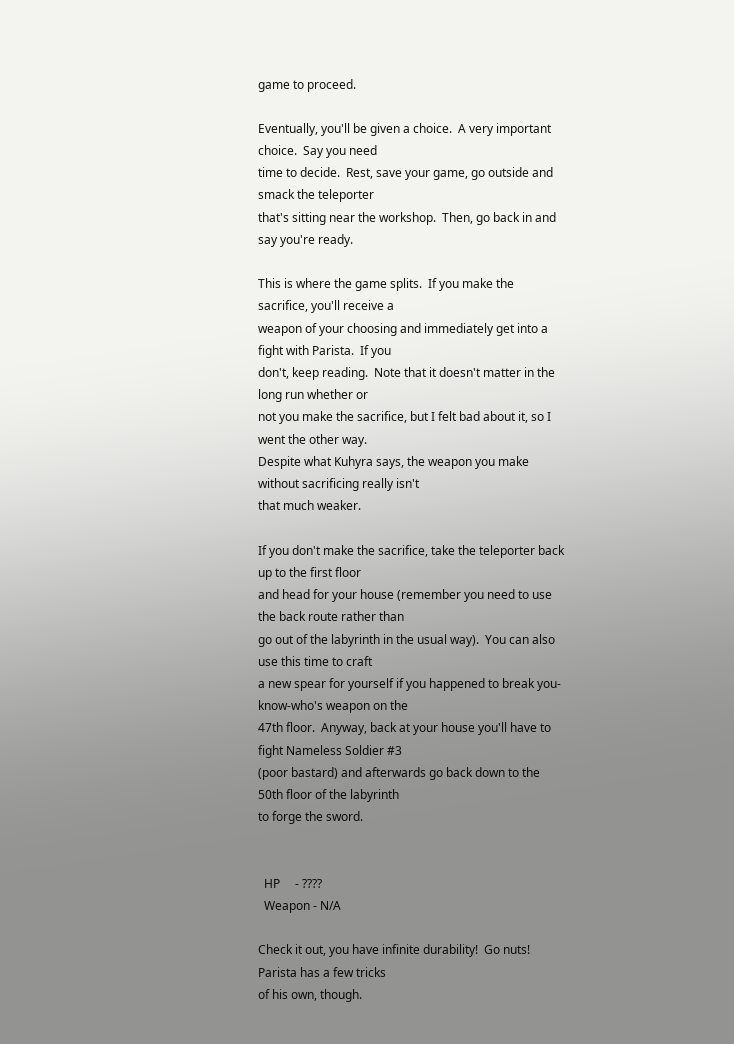game to proceed.

Eventually, you'll be given a choice.  A very important choice.  Say you need
time to decide.  Rest, save your game, go outside and smack the teleporter
that's sitting near the workshop.  Then, go back in and say you're ready.

This is where the game splits.  If you make the sacrifice, you'll receive a
weapon of your choosing and immediately get into a fight with Parista.  If you
don't, keep reading.  Note that it doesn't matter in the long run whether or
not you make the sacrifice, but I felt bad about it, so I went the other way.
Despite what Kuhyra says, the weapon you make without sacrificing really isn't
that much weaker.

If you don't make the sacrifice, take the teleporter back up to the first floor
and head for your house (remember you need to use the back route rather than
go out of the labyrinth in the usual way).  You can also use this time to craft
a new spear for yourself if you happened to break you-know-who's weapon on the
47th floor.  Anyway, back at your house you'll have to fight Nameless Soldier #3
(poor bastard) and afterwards go back down to the 50th floor of the labyrinth
to forge the sword.


  HP     - ????
  Weapon - N/A

Check it out, you have infinite durability!  Go nuts!  Parista has a few tricks
of his own, though.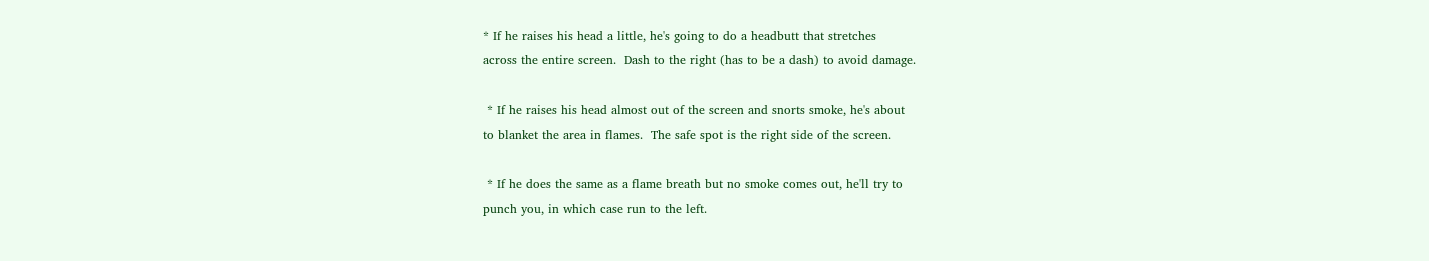* If he raises his head a little, he's going to do a headbutt that stretches
across the entire screen.  Dash to the right (has to be a dash) to avoid damage.

 * If he raises his head almost out of the screen and snorts smoke, he's about
to blanket the area in flames.  The safe spot is the right side of the screen.

 * If he does the same as a flame breath but no smoke comes out, he'll try to
punch you, in which case run to the left.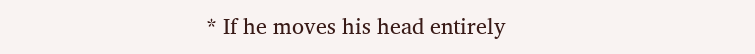* If he moves his head entirely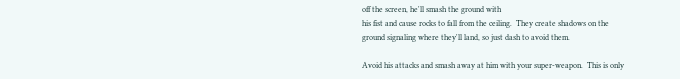off the screen, he'll smash the ground with
his fist and cause rocks to fall from the ceiling.  They create shadows on the
ground signaling where they'll land, so just dash to avoid them.

Avoid his attacks and smash away at him with your super-weapon.  This is only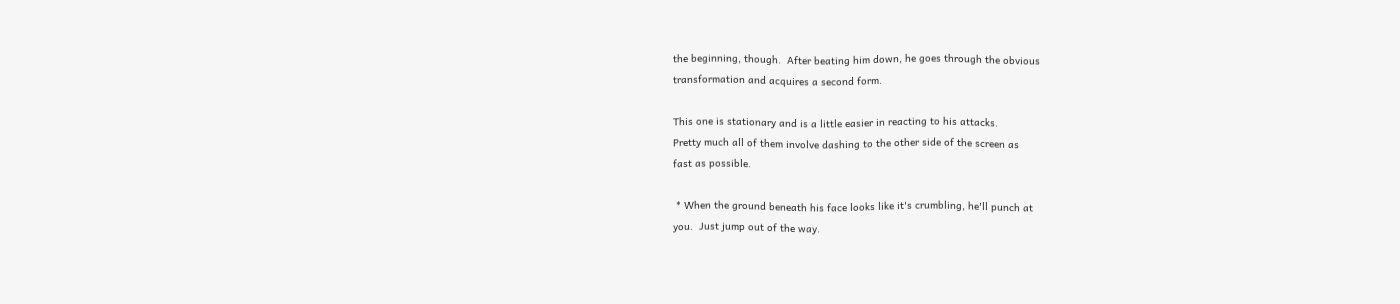the beginning, though.  After beating him down, he goes through the obvious
transformation and acquires a second form.

This one is stationary and is a little easier in reacting to his attacks.
Pretty much all of them involve dashing to the other side of the screen as
fast as possible.

 * When the ground beneath his face looks like it's crumbling, he'll punch at
you.  Just jump out of the way.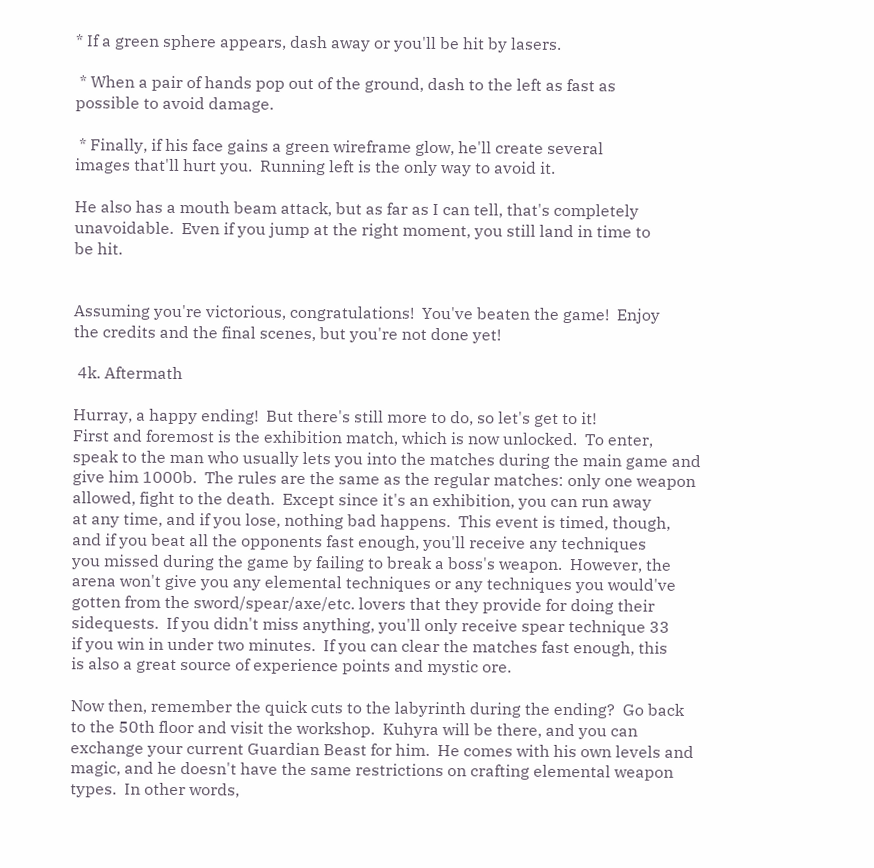* If a green sphere appears, dash away or you'll be hit by lasers.

 * When a pair of hands pop out of the ground, dash to the left as fast as
possible to avoid damage.

 * Finally, if his face gains a green wireframe glow, he'll create several
images that'll hurt you.  Running left is the only way to avoid it.

He also has a mouth beam attack, but as far as I can tell, that's completely
unavoidable.  Even if you jump at the right moment, you still land in time to
be hit.


Assuming you're victorious, congratulations!  You've beaten the game!  Enjoy
the credits and the final scenes, but you're not done yet!

 4k. Aftermath

Hurray, a happy ending!  But there's still more to do, so let's get to it!
First and foremost is the exhibition match, which is now unlocked.  To enter,
speak to the man who usually lets you into the matches during the main game and
give him 1000b.  The rules are the same as the regular matches: only one weapon
allowed, fight to the death.  Except since it's an exhibition, you can run away
at any time, and if you lose, nothing bad happens.  This event is timed, though,
and if you beat all the opponents fast enough, you'll receive any techniques
you missed during the game by failing to break a boss's weapon.  However, the
arena won't give you any elemental techniques or any techniques you would've
gotten from the sword/spear/axe/etc. lovers that they provide for doing their
sidequests.  If you didn't miss anything, you'll only receive spear technique 33
if you win in under two minutes.  If you can clear the matches fast enough, this
is also a great source of experience points and mystic ore.

Now then, remember the quick cuts to the labyrinth during the ending?  Go back
to the 50th floor and visit the workshop.  Kuhyra will be there, and you can
exchange your current Guardian Beast for him.  He comes with his own levels and
magic, and he doesn't have the same restrictions on crafting elemental weapon
types.  In other words,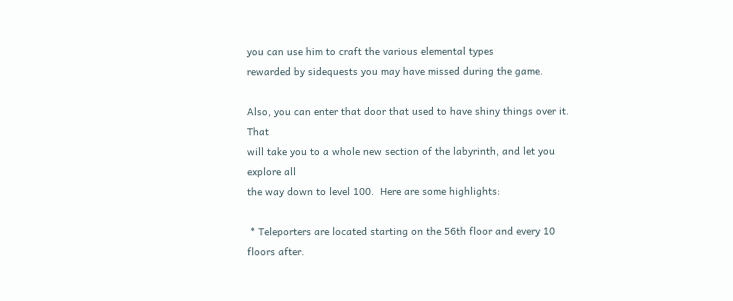you can use him to craft the various elemental types
rewarded by sidequests you may have missed during the game.

Also, you can enter that door that used to have shiny things over it.  That
will take you to a whole new section of the labyrinth, and let you explore all
the way down to level 100.  Here are some highlights:

 * Teleporters are located starting on the 56th floor and every 10 floors after.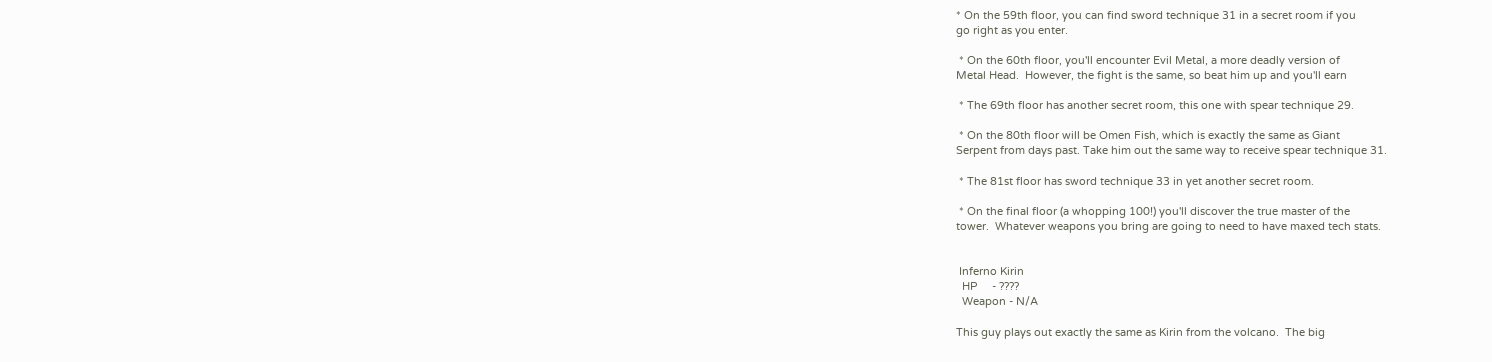* On the 59th floor, you can find sword technique 31 in a secret room if you
go right as you enter.

 * On the 60th floor, you'll encounter Evil Metal, a more deadly version of
Metal Head.  However, the fight is the same, so beat him up and you'll earn

 * The 69th floor has another secret room, this one with spear technique 29.

 * On the 80th floor will be Omen Fish, which is exactly the same as Giant
Serpent from days past. Take him out the same way to receive spear technique 31.

 * The 81st floor has sword technique 33 in yet another secret room.

 * On the final floor (a whopping 100!) you'll discover the true master of the
tower.  Whatever weapons you bring are going to need to have maxed tech stats.


 Inferno Kirin
  HP     - ????
  Weapon - N/A

This guy plays out exactly the same as Kirin from the volcano.  The big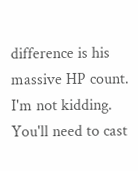difference is his massive HP count.  I'm not kidding.  You'll need to cast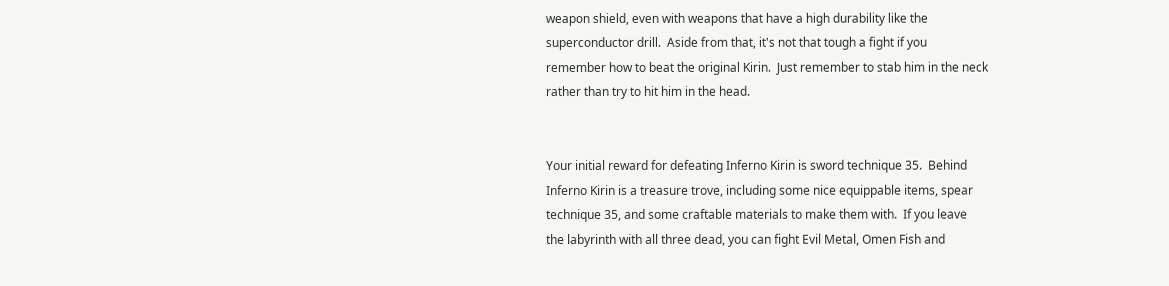weapon shield, even with weapons that have a high durability like the
superconductor drill.  Aside from that, it's not that tough a fight if you
remember how to beat the original Kirin.  Just remember to stab him in the neck
rather than try to hit him in the head.


Your initial reward for defeating Inferno Kirin is sword technique 35.  Behind
Inferno Kirin is a treasure trove, including some nice equippable items, spear
technique 35, and some craftable materials to make them with.  If you leave
the labyrinth with all three dead, you can fight Evil Metal, Omen Fish and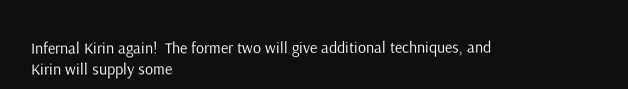Infernal Kirin again!  The former two will give additional techniques, and
Kirin will supply some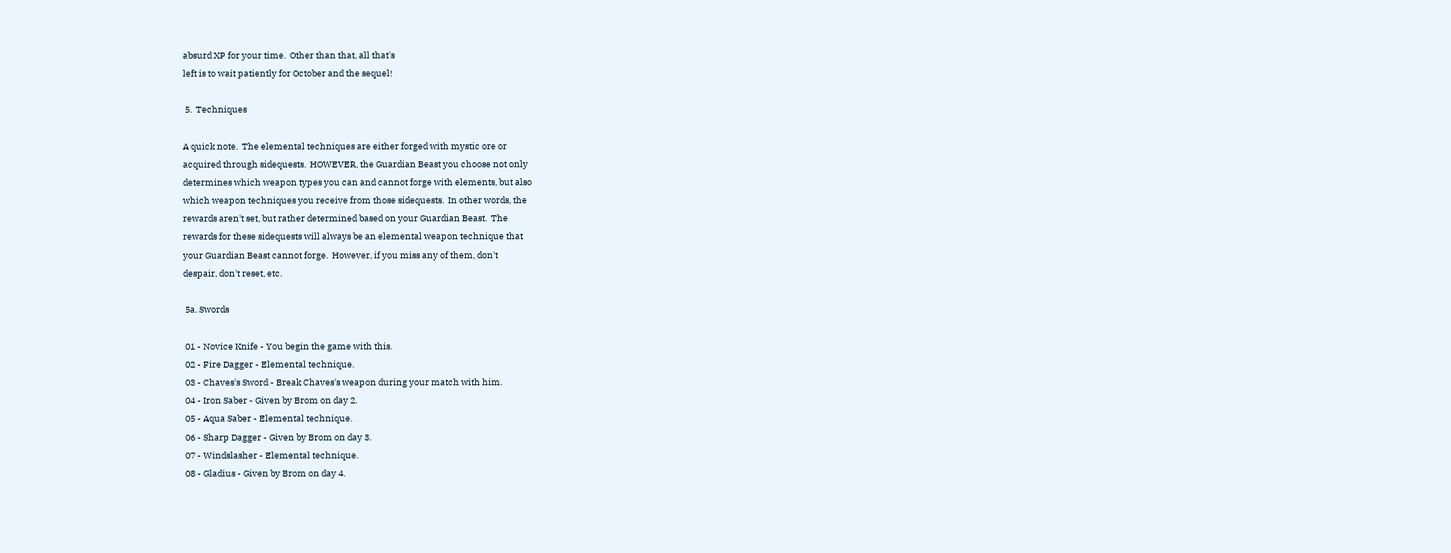absurd XP for your time.  Other than that, all that's
left is to wait patiently for October and the sequel!

 5.  Techniques

A quick note.  The elemental techniques are either forged with mystic ore or
acquired through sidequests.  HOWEVER, the Guardian Beast you choose not only
determines which weapon types you can and cannot forge with elements, but also
which weapon techniques you receive from those sidequests.  In other words, the
rewards aren't set, but rather determined based on your Guardian Beast.  The
rewards for these sidequests will always be an elemental weapon technique that
your Guardian Beast cannot forge.  However, if you miss any of them, don't
despair, don't reset, etc.

 5a. Swords

 01 - Novice Knife - You begin the game with this.
 02 - Fire Dagger - Elemental technique.
 03 - Chaves's Sword - Break Chaves's weapon during your match with him.
 04 - Iron Saber - Given by Brom on day 2.
 05 - Aqua Saber - Elemental technique.
 06 - Sharp Dagger - Given by Brom on day 3.
 07 - Windslasher - Elemental technique.
 08 - Gladius - Given by Brom on day 4.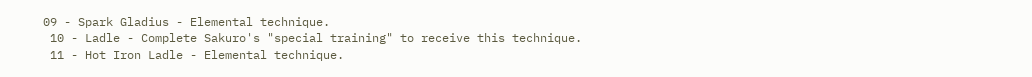09 - Spark Gladius - Elemental technique.
 10 - Ladle - Complete Sakuro's "special training" to receive this technique.
 11 - Hot Iron Ladle - Elemental technique.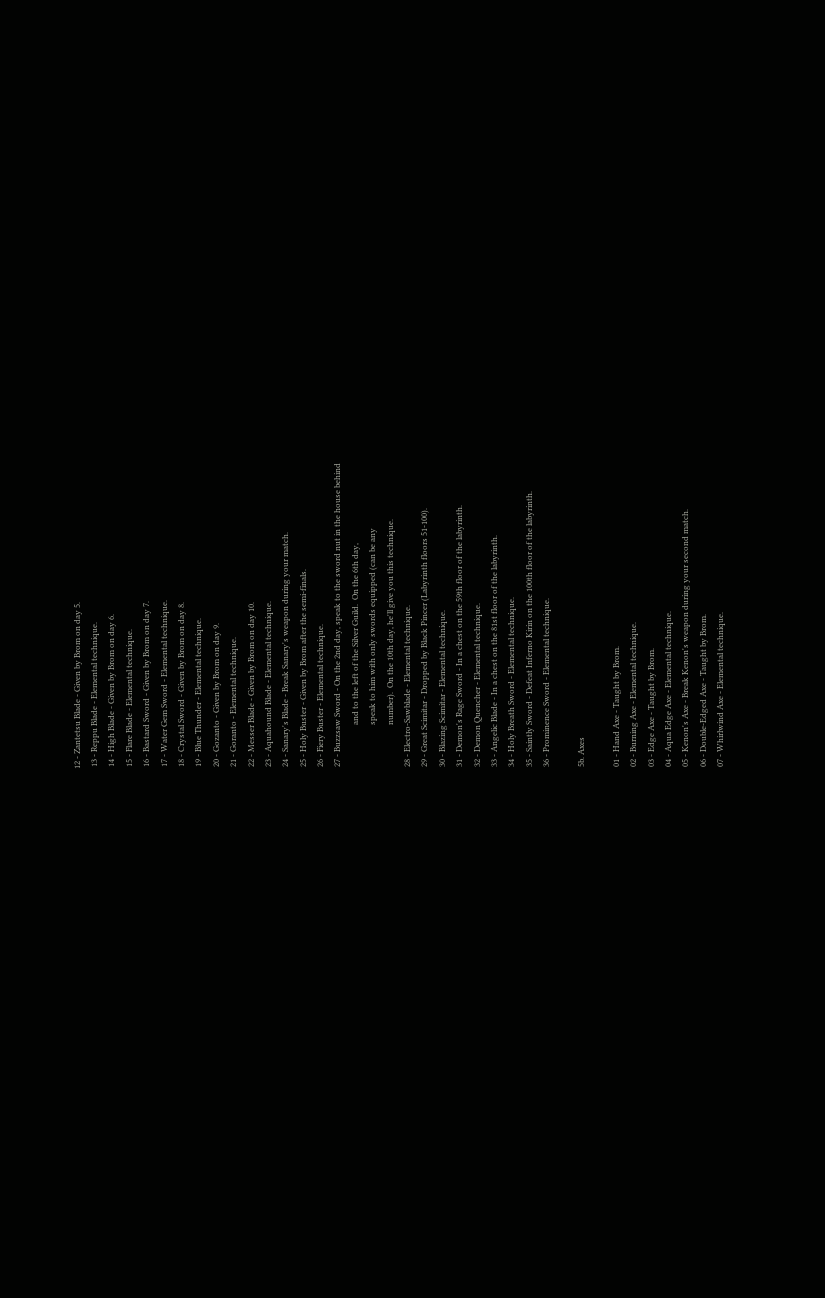12 - Zantetsu Blade - Given by Brom on day 5.
 13 - Reppu Blade - Elemental technique.
 14 - High Blade - Given by Brom on day 6.
 15 - Flare Blade - Elemental technique.
 16 - Bastard Sword - Given by Brom on day 7.
 17 - Water Gem Sword - Elemental technique.
 18 - Crystal Sword - Given by Brom on day 8.
 19 - Blue Thunder - Elemental technique.
 20 - Gozanto - Given by Brom on day 9.
 21 - Goranto - Elemental technique.
 22 - Messer Blade - Given by Brom on day 10.
 23 - Aquahound Blade - Elemental technique.
 24 - Sanary's Blade - Break Sanary's weapon during your match.
 25 - Holy Buster - Given by Brom after the semi-finals.
 26 - Fiery Buster - Elemental technique.
 27 - Buzzsaw Sword - On the 2nd day, speak to the sword nut in the house behind
                      and to the left of the Silver Guild.  On the 6th day,
                      speak to him with only swords equipped (can be any
                      number).  On the 10th day, he'll give you this technique.
 28 - Electro-Sawblade - Elemental technique.
 29 - Great Scimitar - Dropped by Black Pincer (Labyrinth floors 51-100).
 30 - Blazing Scimitar - Elemental technique.
 31 - Demon's Rage Sword - In a chest on the 59th floor of the labyrinth.
 32 - Demon Quencher - Elemental technique.
 33 - Angelic Blade - In a chest on the 81st floor of the labyrinth.
 34 - Holy Breath Sword - Elemental technique.
 35 - Saintly Sword - Defeat Inferno Kirin on the 100th floor of the labyrinth.
 36 - Prominence Sword - Elemental technique.

 5b. Axes

 01 - Hand Axe - Taught by Brom.
 02 - Burning Axe - Elemental technique.
 03 - Edge Axe - Taught by Brom.
 04 - Aqua Edge Axe - Elemental technique.
 05 - Kenon's Axe - Break Kenon's weapon during your second match.
 06 - Double-Edged Axe - Taught by Brom.
 07 - Whirlwind Axe - Elemental technique.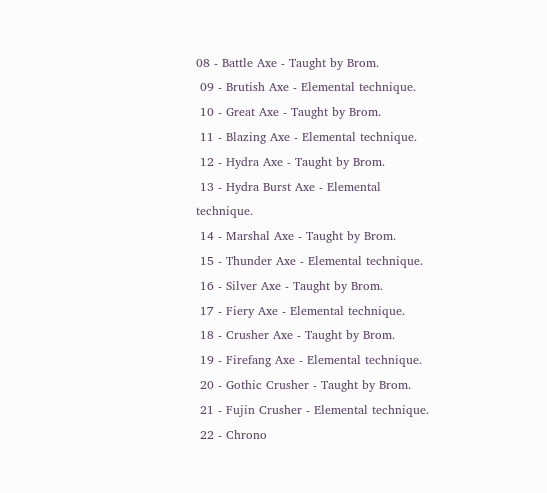08 - Battle Axe - Taught by Brom.
 09 - Brutish Axe - Elemental technique.
 10 - Great Axe - Taught by Brom.
 11 - Blazing Axe - Elemental technique.
 12 - Hydra Axe - Taught by Brom.
 13 - Hydra Burst Axe - Elemental technique.
 14 - Marshal Axe - Taught by Brom.
 15 - Thunder Axe - Elemental technique.
 16 - Silver Axe - Taught by Brom.
 17 - Fiery Axe - Elemental technique.
 18 - Crusher Axe - Taught by Brom.
 19 - Firefang Axe - Elemental technique.
 20 - Gothic Crusher - Taught by Brom.
 21 - Fujin Crusher - Elemental technique.
 22 - Chrono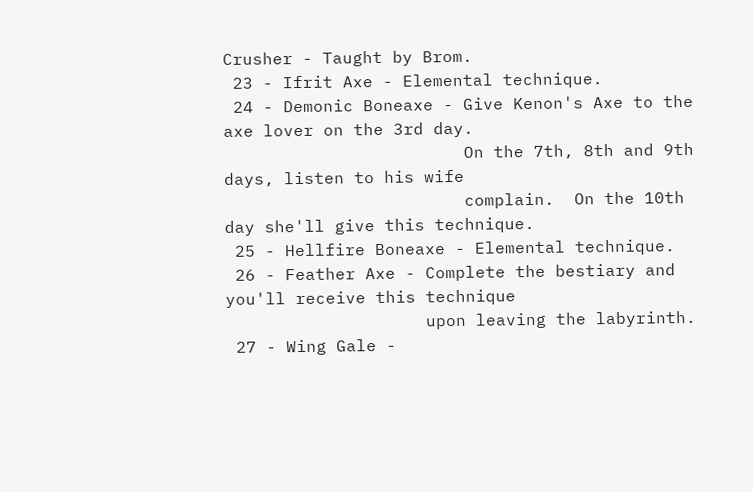Crusher - Taught by Brom.
 23 - Ifrit Axe - Elemental technique.
 24 - Demonic Boneaxe - Give Kenon's Axe to the axe lover on the 3rd day.
                        On the 7th, 8th and 9th days, listen to his wife
                        complain.  On the 10th day she'll give this technique.
 25 - Hellfire Boneaxe - Elemental technique.
 26 - Feather Axe - Complete the bestiary and you'll receive this technique
                    upon leaving the labyrinth.
 27 - Wing Gale -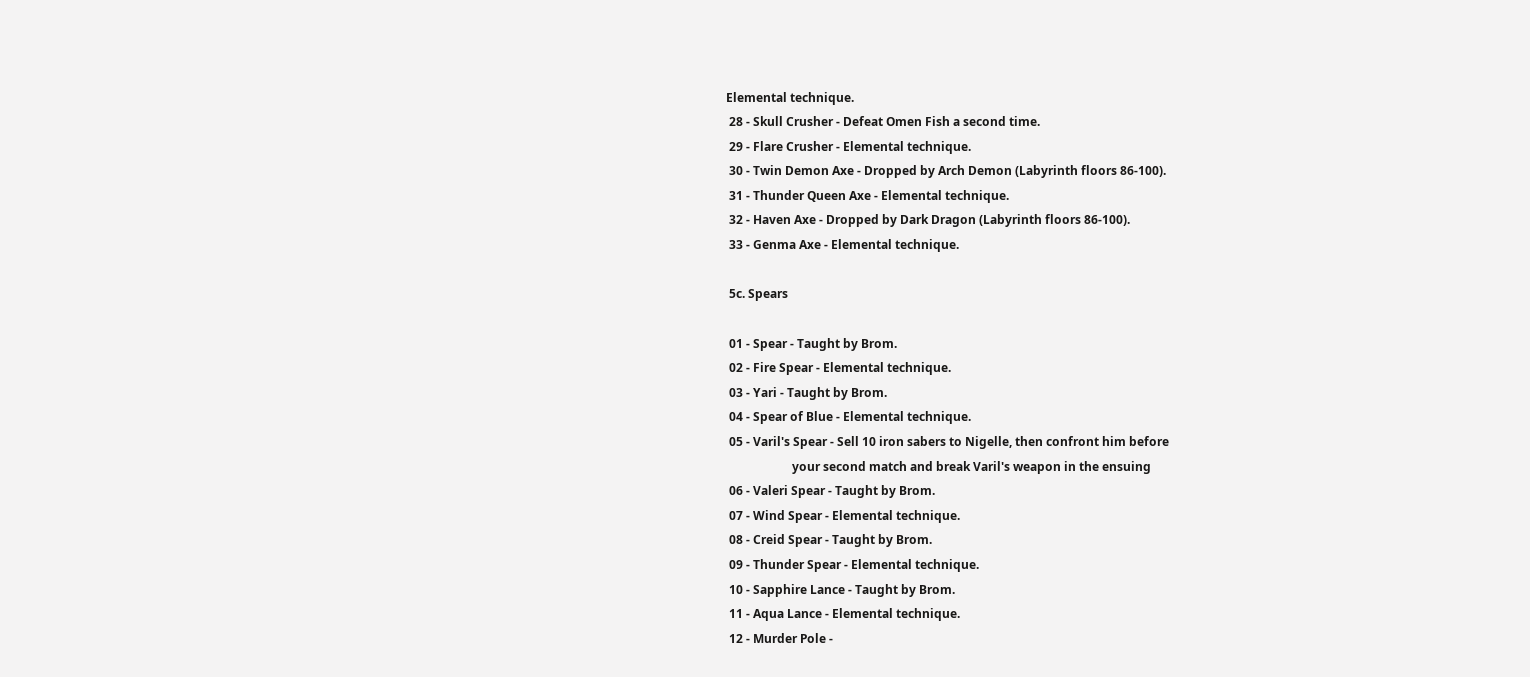Elemental technique.
 28 - Skull Crusher - Defeat Omen Fish a second time.
 29 - Flare Crusher - Elemental technique.
 30 - Twin Demon Axe - Dropped by Arch Demon (Labyrinth floors 86-100).
 31 - Thunder Queen Axe - Elemental technique.
 32 - Haven Axe - Dropped by Dark Dragon (Labyrinth floors 86-100).
 33 - Genma Axe - Elemental technique.

 5c. Spears

 01 - Spear - Taught by Brom.
 02 - Fire Spear - Elemental technique.
 03 - Yari - Taught by Brom.
 04 - Spear of Blue - Elemental technique.
 05 - Varil's Spear - Sell 10 iron sabers to Nigelle, then confront him before
                      your second match and break Varil's weapon in the ensuing
 06 - Valeri Spear - Taught by Brom.
 07 - Wind Spear - Elemental technique.
 08 - Creid Spear - Taught by Brom.
 09 - Thunder Spear - Elemental technique.
 10 - Sapphire Lance - Taught by Brom.
 11 - Aqua Lance - Elemental technique.
 12 - Murder Pole -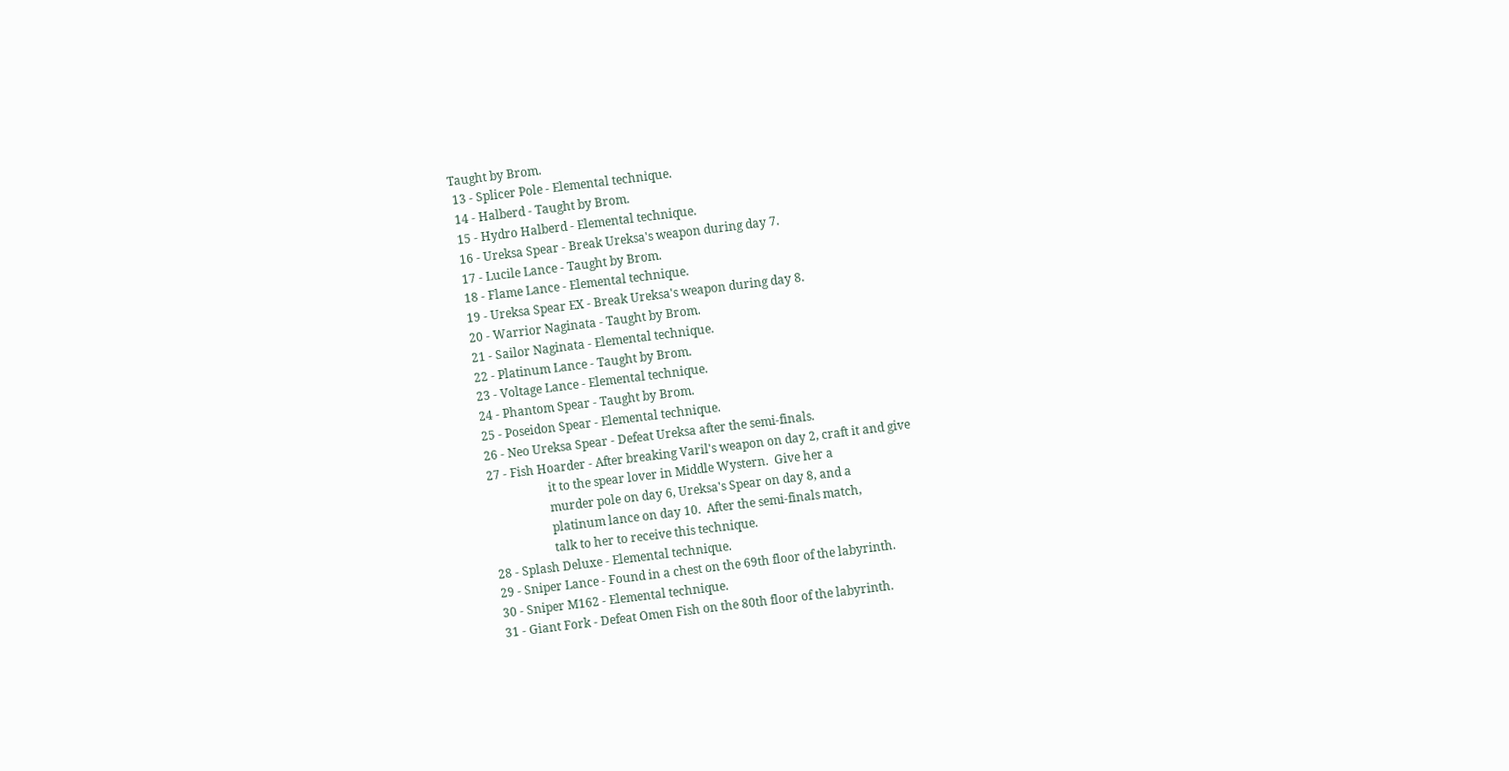Taught by Brom.
 13 - Splicer Pole - Elemental technique.
 14 - Halberd - Taught by Brom.
 15 - Hydro Halberd - Elemental technique.
 16 - Ureksa Spear - Break Ureksa's weapon during day 7.
 17 - Lucile Lance - Taught by Brom.
 18 - Flame Lance - Elemental technique.
 19 - Ureksa Spear EX - Break Ureksa's weapon during day 8.
 20 - Warrior Naginata - Taught by Brom.
 21 - Sailor Naginata - Elemental technique.
 22 - Platinum Lance - Taught by Brom.
 23 - Voltage Lance - Elemental technique.
 24 - Phantom Spear - Taught by Brom.
 25 - Poseidon Spear - Elemental technique.
 26 - Neo Ureksa Spear - Defeat Ureksa after the semi-finals.
 27 - Fish Hoarder - After breaking Varil's weapon on day 2, craft it and give
                     it to the spear lover in Middle Wystern.  Give her a
                     murder pole on day 6, Ureksa's Spear on day 8, and a
                     platinum lance on day 10.  After the semi-finals match,
                     talk to her to receive this technique.
 28 - Splash Deluxe - Elemental technique.
 29 - Sniper Lance - Found in a chest on the 69th floor of the labyrinth.
 30 - Sniper M162 - Elemental technique.
 31 - Giant Fork - Defeat Omen Fish on the 80th floor of the labyrinth.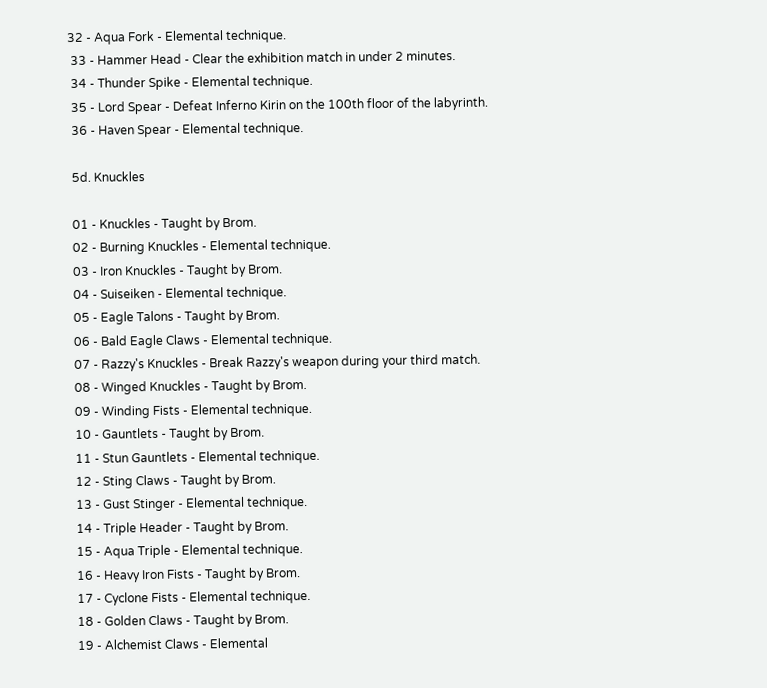32 - Aqua Fork - Elemental technique.
 33 - Hammer Head - Clear the exhibition match in under 2 minutes.
 34 - Thunder Spike - Elemental technique.
 35 - Lord Spear - Defeat Inferno Kirin on the 100th floor of the labyrinth.
 36 - Haven Spear - Elemental technique.

 5d. Knuckles

 01 - Knuckles - Taught by Brom.
 02 - Burning Knuckles - Elemental technique.
 03 - Iron Knuckles - Taught by Brom.
 04 - Suiseiken - Elemental technique.
 05 - Eagle Talons - Taught by Brom.
 06 - Bald Eagle Claws - Elemental technique.
 07 - Razzy's Knuckles - Break Razzy's weapon during your third match.
 08 - Winged Knuckles - Taught by Brom.
 09 - Winding Fists - Elemental technique.
 10 - Gauntlets - Taught by Brom.
 11 - Stun Gauntlets - Elemental technique.
 12 - Sting Claws - Taught by Brom.
 13 - Gust Stinger - Elemental technique.
 14 - Triple Header - Taught by Brom.
 15 - Aqua Triple - Elemental technique.
 16 - Heavy Iron Fists - Taught by Brom.
 17 - Cyclone Fists - Elemental technique.
 18 - Golden Claws - Taught by Brom.
 19 - Alchemist Claws - Elemental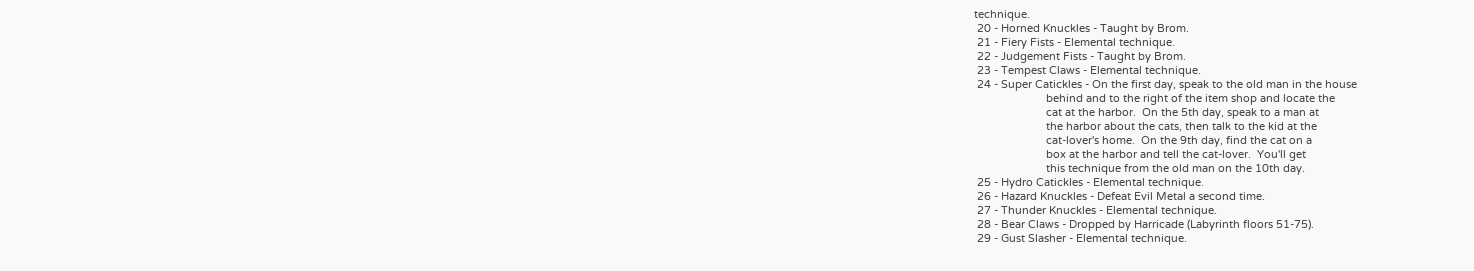technique.
 20 - Horned Knuckles - Taught by Brom.
 21 - Fiery Fists - Elemental technique.
 22 - Judgement Fists - Taught by Brom.
 23 - Tempest Claws - Elemental technique.
 24 - Super Catickles - On the first day, speak to the old man in the house
                        behind and to the right of the item shop and locate the
                        cat at the harbor.  On the 5th day, speak to a man at
                        the harbor about the cats, then talk to the kid at the
                        cat-lover's home.  On the 9th day, find the cat on a
                        box at the harbor and tell the cat-lover.  You'll get
                        this technique from the old man on the 10th day.
 25 - Hydro Catickles - Elemental technique.
 26 - Hazard Knuckles - Defeat Evil Metal a second time.
 27 - Thunder Knuckles - Elemental technique.
 28 - Bear Claws - Dropped by Harricade (Labyrinth floors 51-75).
 29 - Gust Slasher - Elemental technique.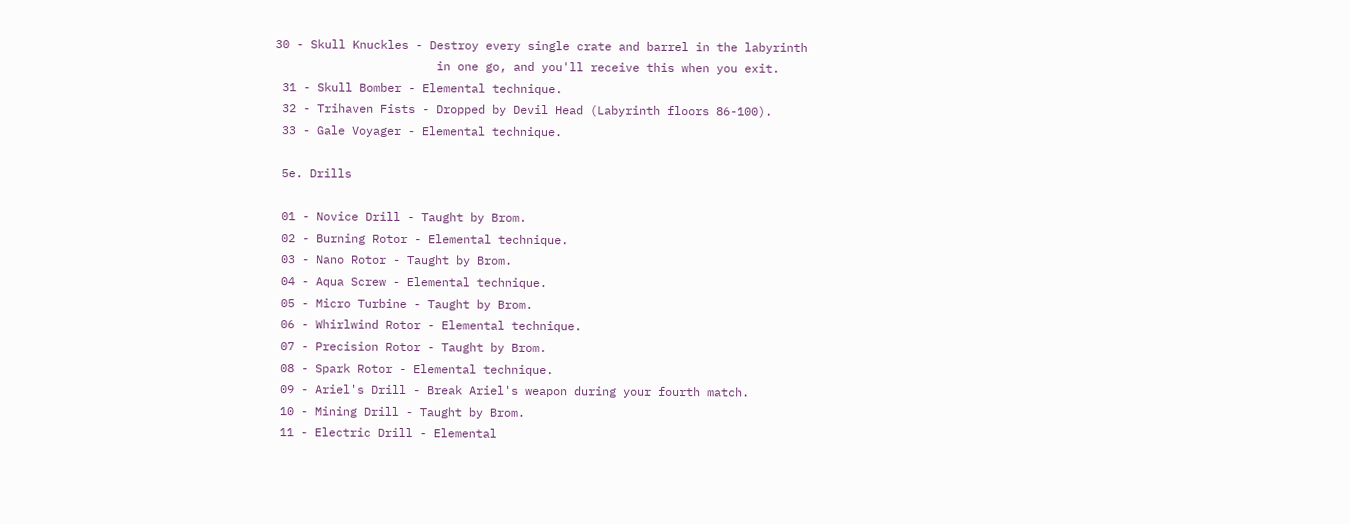30 - Skull Knuckles - Destroy every single crate and barrel in the labyrinth
                       in one go, and you'll receive this when you exit.
 31 - Skull Bomber - Elemental technique.
 32 - Trihaven Fists - Dropped by Devil Head (Labyrinth floors 86-100).
 33 - Gale Voyager - Elemental technique.

 5e. Drills

 01 - Novice Drill - Taught by Brom.
 02 - Burning Rotor - Elemental technique.
 03 - Nano Rotor - Taught by Brom.
 04 - Aqua Screw - Elemental technique.
 05 - Micro Turbine - Taught by Brom.
 06 - Whirlwind Rotor - Elemental technique.
 07 - Precision Rotor - Taught by Brom.
 08 - Spark Rotor - Elemental technique.
 09 - Ariel's Drill - Break Ariel's weapon during your fourth match.
 10 - Mining Drill - Taught by Brom.
 11 - Electric Drill - Elemental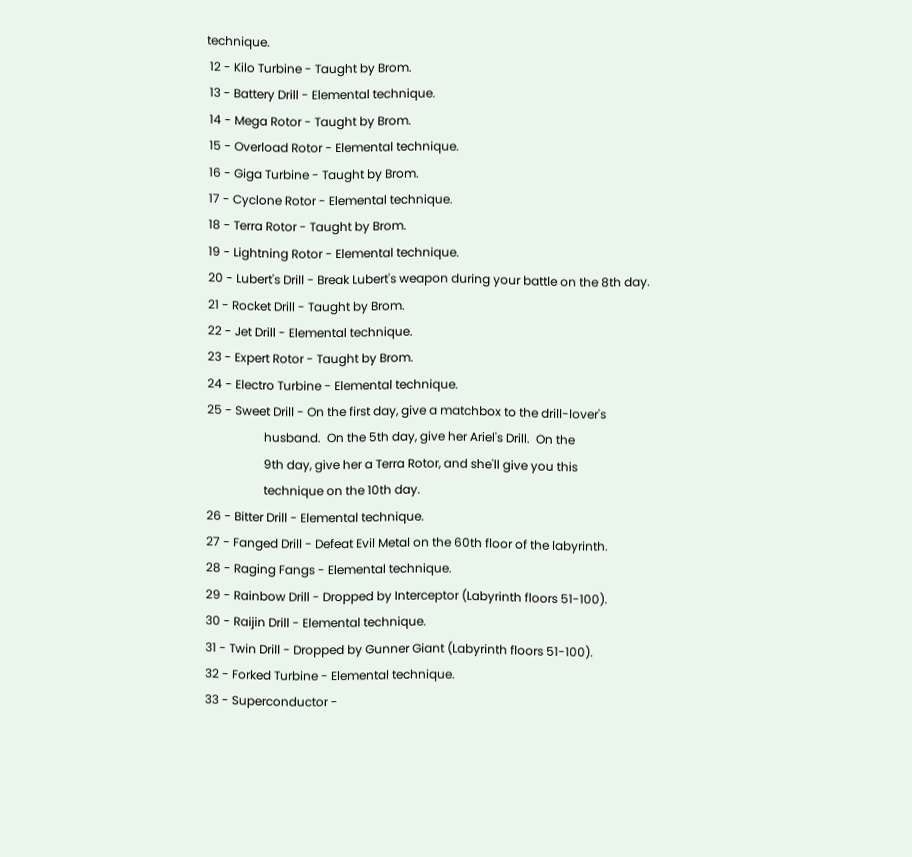technique.
 12 - Kilo Turbine - Taught by Brom.
 13 - Battery Drill - Elemental technique.
 14 - Mega Rotor - Taught by Brom.
 15 - Overload Rotor - Elemental technique.
 16 - Giga Turbine - Taught by Brom.
 17 - Cyclone Rotor - Elemental technique.
 18 - Terra Rotor - Taught by Brom.
 19 - Lightning Rotor - Elemental technique.
 20 - Lubert's Drill - Break Lubert's weapon during your battle on the 8th day.
 21 - Rocket Drill - Taught by Brom.
 22 - Jet Drill - Elemental technique.
 23 - Expert Rotor - Taught by Brom.
 24 - Electro Turbine - Elemental technique.
 25 - Sweet Drill - On the first day, give a matchbox to the drill-lover's
                    husband.  On the 5th day, give her Ariel's Drill.  On the
                    9th day, give her a Terra Rotor, and she'll give you this
                    technique on the 10th day.
 26 - Bitter Drill - Elemental technique.
 27 - Fanged Drill - Defeat Evil Metal on the 60th floor of the labyrinth.
 28 - Raging Fangs - Elemental technique.
 29 - Rainbow Drill - Dropped by Interceptor (Labyrinth floors 51-100).
 30 - Raijin Drill - Elemental technique.
 31 - Twin Drill - Dropped by Gunner Giant (Labyrinth floors 51-100).
 32 - Forked Turbine - Elemental technique.
 33 - Superconductor -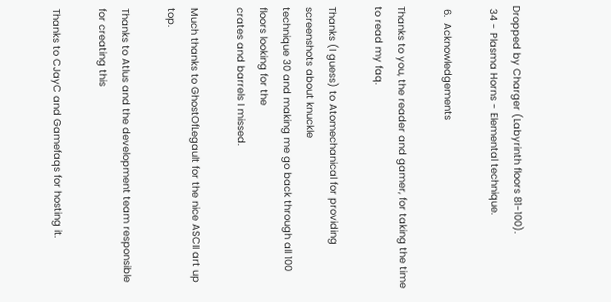Dropped by Charger (Labyrinth floors 81-100).
 34 - Plasma Horns - Elemental technique.

 6.  Acknowledgements

Thanks to you, the reader and gamer, for taking the time to read my faq.

Thanks (I guess) to Atomechanical for providing screenshots about knuckle
technique 30 and making me go back through all 100 floors looking for the
crates and barrels I missed.

Much thanks to GhostOfLegault for the nice ASCII art up top.

Thanks to Atlus and the development team responsible for creating this

Thanks to CJayC and Gamefaqs for hosting it.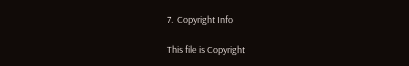7.  Copyright Info

This file is Copyright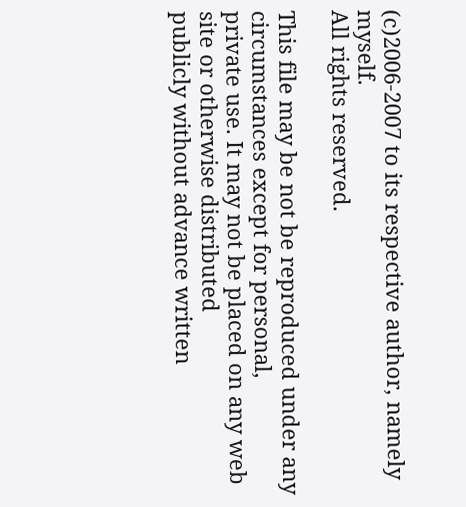(c)2006-2007 to its respective author, namely myself.
All rights reserved.

This file may be not be reproduced under any circumstances except for personal,
private use. It may not be placed on any web site or otherwise distributed
publicly without advance written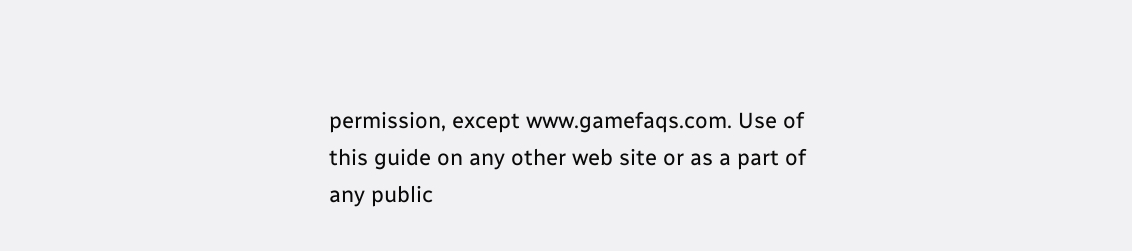permission, except www.gamefaqs.com. Use of
this guide on any other web site or as a part of any public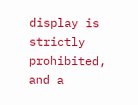display is strictly
prohibited, and a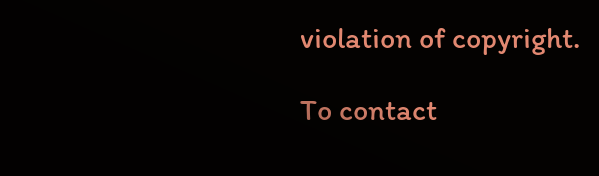violation of copyright.

To contact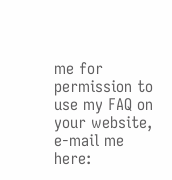me for permission to use my FAQ on your website, e-mail me here: